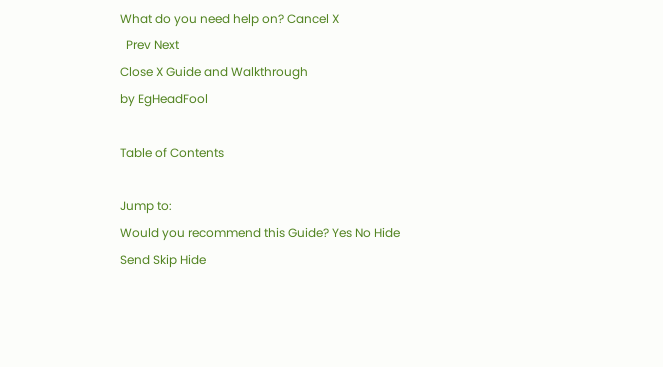What do you need help on? Cancel X
  Prev Next
Close X Guide and Walkthrough
by EgHeadFool

Table of Contents

Jump to:
Would you recommend this Guide? Yes No Hide
Send Skip Hide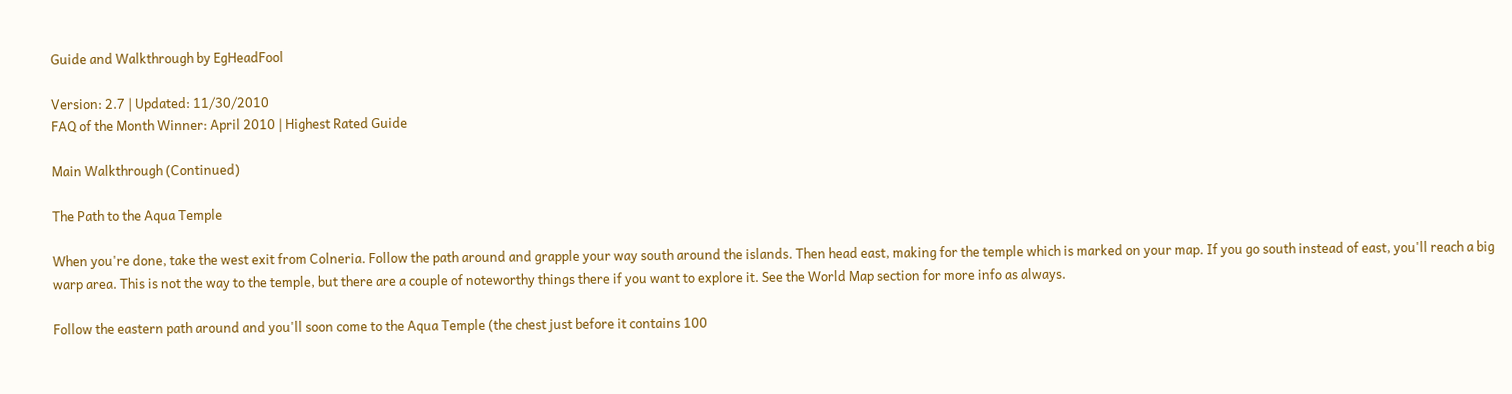Guide and Walkthrough by EgHeadFool

Version: 2.7 | Updated: 11/30/2010
FAQ of the Month Winner: April 2010 | Highest Rated Guide

Main Walkthrough (Continued)

The Path to the Aqua Temple

When you're done, take the west exit from Colneria. Follow the path around and grapple your way south around the islands. Then head east, making for the temple which is marked on your map. If you go south instead of east, you'll reach a big warp area. This is not the way to the temple, but there are a couple of noteworthy things there if you want to explore it. See the World Map section for more info as always.

Follow the eastern path around and you'll soon come to the Aqua Temple (the chest just before it contains 100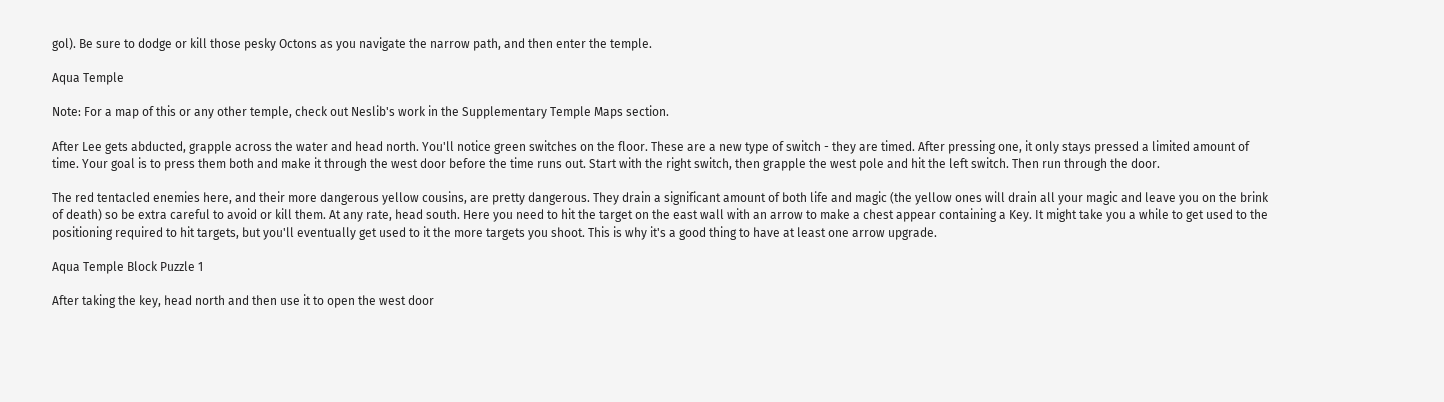gol). Be sure to dodge or kill those pesky Octons as you navigate the narrow path, and then enter the temple.

Aqua Temple

Note: For a map of this or any other temple, check out Neslib's work in the Supplementary Temple Maps section.

After Lee gets abducted, grapple across the water and head north. You'll notice green switches on the floor. These are a new type of switch - they are timed. After pressing one, it only stays pressed a limited amount of time. Your goal is to press them both and make it through the west door before the time runs out. Start with the right switch, then grapple the west pole and hit the left switch. Then run through the door.

The red tentacled enemies here, and their more dangerous yellow cousins, are pretty dangerous. They drain a significant amount of both life and magic (the yellow ones will drain all your magic and leave you on the brink of death) so be extra careful to avoid or kill them. At any rate, head south. Here you need to hit the target on the east wall with an arrow to make a chest appear containing a Key. It might take you a while to get used to the positioning required to hit targets, but you'll eventually get used to it the more targets you shoot. This is why it's a good thing to have at least one arrow upgrade.

Aqua Temple Block Puzzle 1

After taking the key, head north and then use it to open the west door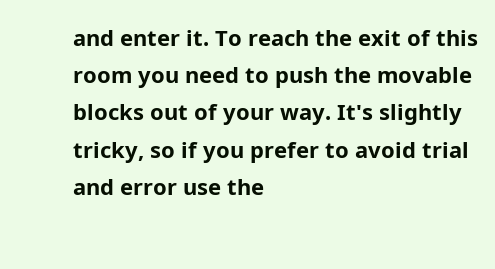and enter it. To reach the exit of this room you need to push the movable blocks out of your way. It's slightly tricky, so if you prefer to avoid trial and error use the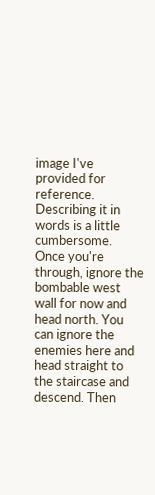image I've provided for reference. Describing it in words is a little cumbersome. Once you're through, ignore the bombable west wall for now and head north. You can ignore the enemies here and head straight to the staircase and descend. Then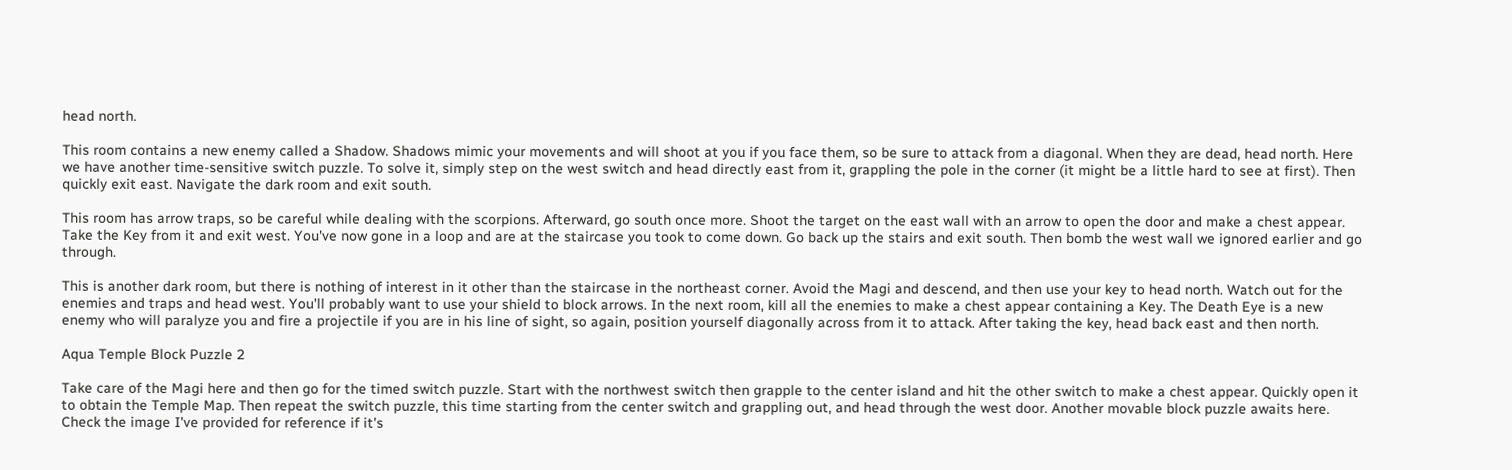head north.

This room contains a new enemy called a Shadow. Shadows mimic your movements and will shoot at you if you face them, so be sure to attack from a diagonal. When they are dead, head north. Here we have another time-sensitive switch puzzle. To solve it, simply step on the west switch and head directly east from it, grappling the pole in the corner (it might be a little hard to see at first). Then quickly exit east. Navigate the dark room and exit south.

This room has arrow traps, so be careful while dealing with the scorpions. Afterward, go south once more. Shoot the target on the east wall with an arrow to open the door and make a chest appear. Take the Key from it and exit west. You've now gone in a loop and are at the staircase you took to come down. Go back up the stairs and exit south. Then bomb the west wall we ignored earlier and go through.

This is another dark room, but there is nothing of interest in it other than the staircase in the northeast corner. Avoid the Magi and descend, and then use your key to head north. Watch out for the enemies and traps and head west. You'll probably want to use your shield to block arrows. In the next room, kill all the enemies to make a chest appear containing a Key. The Death Eye is a new enemy who will paralyze you and fire a projectile if you are in his line of sight, so again, position yourself diagonally across from it to attack. After taking the key, head back east and then north.

Aqua Temple Block Puzzle 2

Take care of the Magi here and then go for the timed switch puzzle. Start with the northwest switch then grapple to the center island and hit the other switch to make a chest appear. Quickly open it to obtain the Temple Map. Then repeat the switch puzzle, this time starting from the center switch and grappling out, and head through the west door. Another movable block puzzle awaits here. Check the image I've provided for reference if it's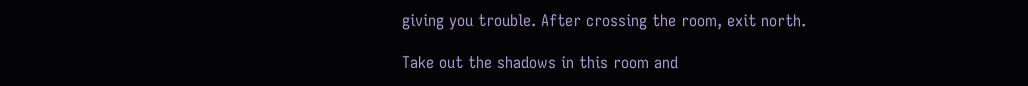giving you trouble. After crossing the room, exit north.

Take out the shadows in this room and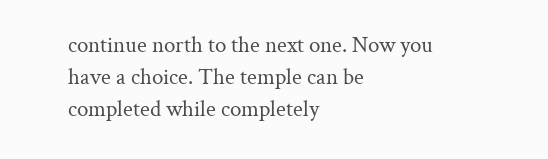continue north to the next one. Now you have a choice. The temple can be completed while completely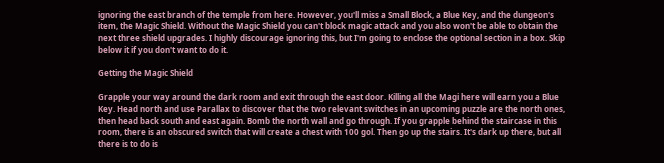ignoring the east branch of the temple from here. However, you'll miss a Small Block, a Blue Key, and the dungeon's item, the Magic Shield. Without the Magic Shield you can't block magic attack and you also won't be able to obtain the next three shield upgrades. I highly discourage ignoring this, but I'm going to enclose the optional section in a box. Skip below it if you don't want to do it.

Getting the Magic Shield

Grapple your way around the dark room and exit through the east door. Killing all the Magi here will earn you a Blue Key. Head north and use Parallax to discover that the two relevant switches in an upcoming puzzle are the north ones, then head back south and east again. Bomb the north wall and go through. If you grapple behind the staircase in this room, there is an obscured switch that will create a chest with 100 gol. Then go up the stairs. It's dark up there, but all there is to do is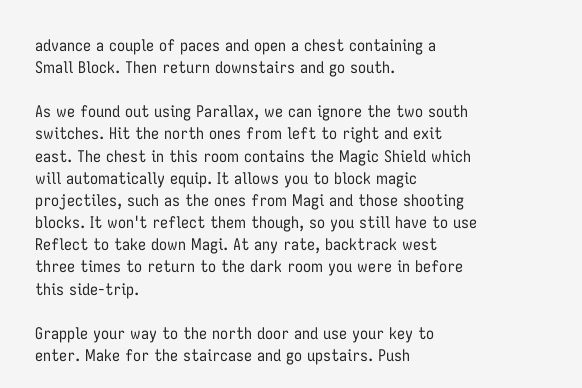advance a couple of paces and open a chest containing a Small Block. Then return downstairs and go south.

As we found out using Parallax, we can ignore the two south switches. Hit the north ones from left to right and exit east. The chest in this room contains the Magic Shield which will automatically equip. It allows you to block magic projectiles, such as the ones from Magi and those shooting blocks. It won't reflect them though, so you still have to use Reflect to take down Magi. At any rate, backtrack west three times to return to the dark room you were in before this side-trip.

Grapple your way to the north door and use your key to enter. Make for the staircase and go upstairs. Push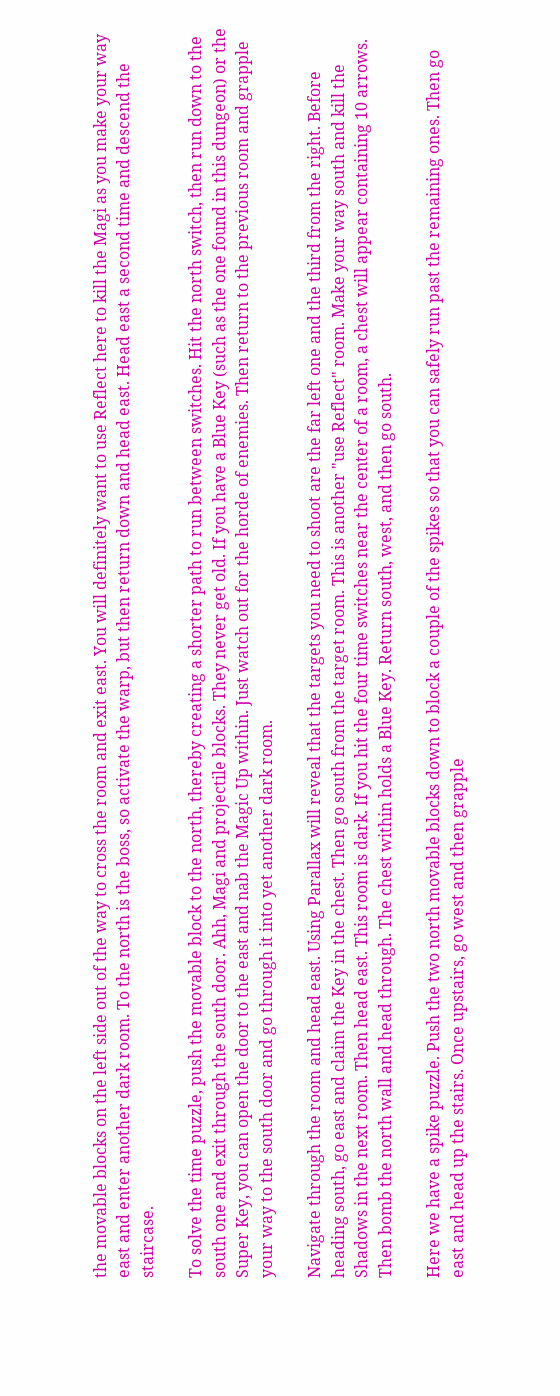the movable blocks on the left side out of the way to cross the room and exit east. You will definitely want to use Reflect here to kill the Magi as you make your way east and enter another dark room. To the north is the boss, so activate the warp, but then return down and head east. Head east a second time and descend the staircase.

To solve the time puzzle, push the movable block to the north, thereby creating a shorter path to run between switches. Hit the north switch, then run down to the south one and exit through the south door. Ahh, Magi and projectile blocks. They never get old. If you have a Blue Key (such as the one found in this dungeon) or the Super Key, you can open the door to the east and nab the Magic Up within. Just watch out for the horde of enemies. Then return to the previous room and grapple your way to the south door and go through it into yet another dark room.

Navigate through the room and head east. Using Parallax will reveal that the targets you need to shoot are the far left one and the third from the right. Before heading south, go east and claim the Key in the chest. Then go south from the target room. This is another "use Reflect" room. Make your way south and kill the Shadows in the next room. Then head east. This room is dark. If you hit the four time switches near the center of a room, a chest will appear containing 10 arrows. Then bomb the north wall and head through. The chest within holds a Blue Key. Return south, west, and then go south.

Here we have a spike puzzle. Push the two north movable blocks down to block a couple of the spikes so that you can safely run past the remaining ones. Then go east and head up the stairs. Once upstairs, go west and then grapple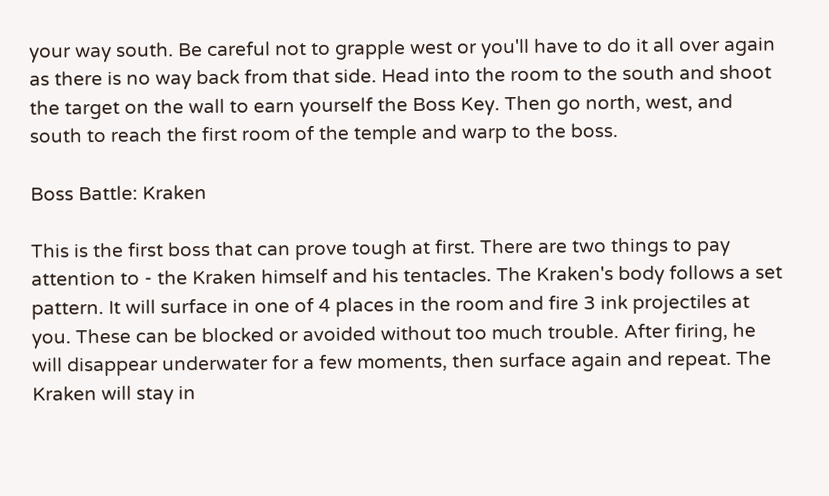your way south. Be careful not to grapple west or you'll have to do it all over again as there is no way back from that side. Head into the room to the south and shoot the target on the wall to earn yourself the Boss Key. Then go north, west, and south to reach the first room of the temple and warp to the boss.

Boss Battle: Kraken

This is the first boss that can prove tough at first. There are two things to pay attention to - the Kraken himself and his tentacles. The Kraken's body follows a set pattern. It will surface in one of 4 places in the room and fire 3 ink projectiles at you. These can be blocked or avoided without too much trouble. After firing, he will disappear underwater for a few moments, then surface again and repeat. The Kraken will stay in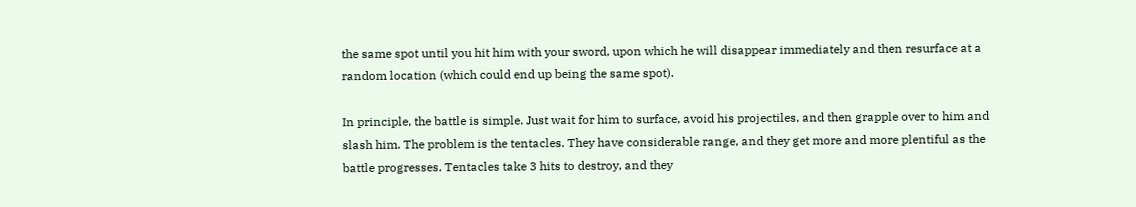the same spot until you hit him with your sword, upon which he will disappear immediately and then resurface at a random location (which could end up being the same spot).

In principle, the battle is simple. Just wait for him to surface, avoid his projectiles, and then grapple over to him and slash him. The problem is the tentacles. They have considerable range, and they get more and more plentiful as the battle progresses. Tentacles take 3 hits to destroy, and they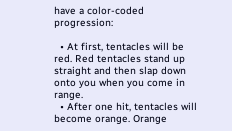have a color-coded progression:

  • At first, tentacles will be red. Red tentacles stand up straight and then slap down onto you when you come in range.
  • After one hit, tentacles will become orange. Orange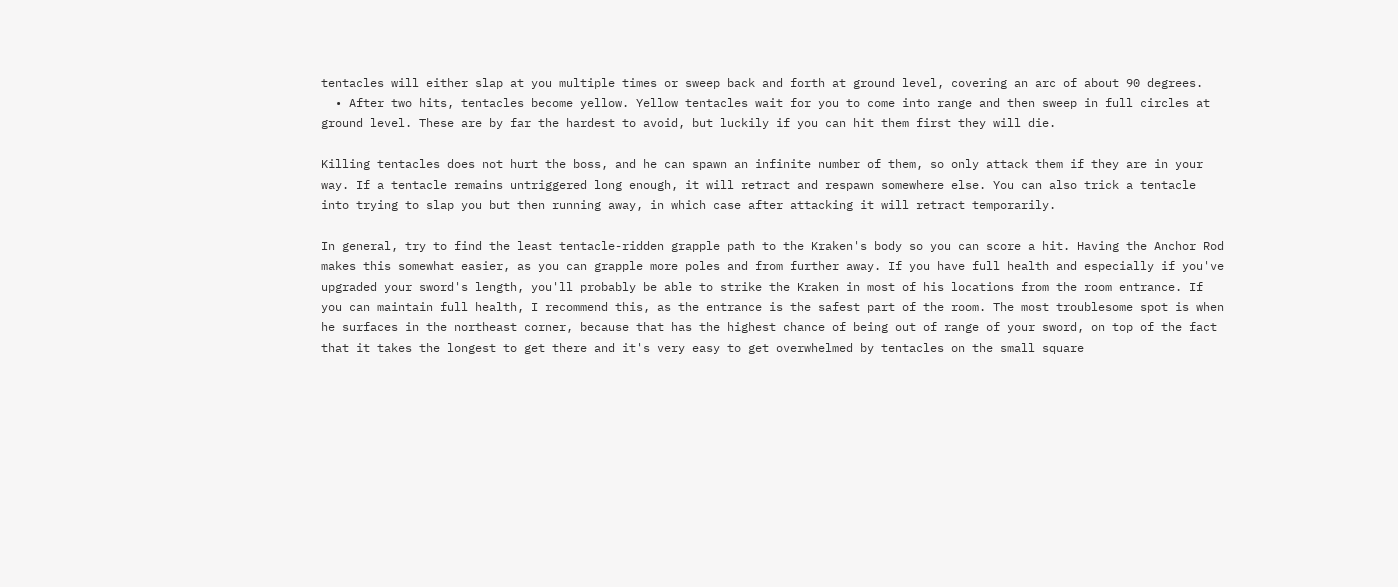tentacles will either slap at you multiple times or sweep back and forth at ground level, covering an arc of about 90 degrees.
  • After two hits, tentacles become yellow. Yellow tentacles wait for you to come into range and then sweep in full circles at ground level. These are by far the hardest to avoid, but luckily if you can hit them first they will die.

Killing tentacles does not hurt the boss, and he can spawn an infinite number of them, so only attack them if they are in your way. If a tentacle remains untriggered long enough, it will retract and respawn somewhere else. You can also trick a tentacle into trying to slap you but then running away, in which case after attacking it will retract temporarily.

In general, try to find the least tentacle-ridden grapple path to the Kraken's body so you can score a hit. Having the Anchor Rod makes this somewhat easier, as you can grapple more poles and from further away. If you have full health and especially if you've upgraded your sword's length, you'll probably be able to strike the Kraken in most of his locations from the room entrance. If you can maintain full health, I recommend this, as the entrance is the safest part of the room. The most troublesome spot is when he surfaces in the northeast corner, because that has the highest chance of being out of range of your sword, on top of the fact that it takes the longest to get there and it's very easy to get overwhelmed by tentacles on the small square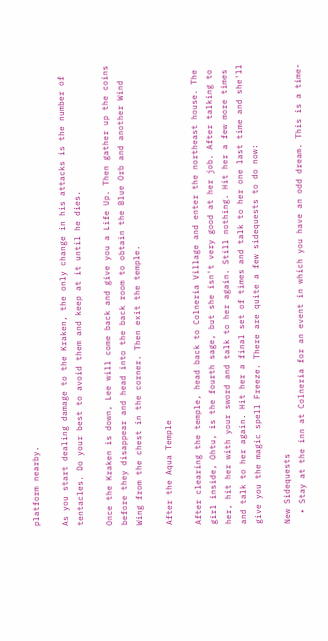platform nearby.

As you start dealing damage to the Kraken, the only change in his attacks is the number of tentacles. Do your best to avoid them and keep at it until he dies.

Once the Kraken is down, Lee will come back and give you a Life Up. Then gather up the coins before they disappear and head into the back room to obtain the Blue Orb and another Wind Wing from the chest in the corner. Then exit the temple.

After the Aqua Temple

After clearing the temple, head back to Colneria Village and enter the northeast house. The girl inside, Ohtu, is the fourth sage, but she isn't very good at her job. After talking to her, hit her with your sword and talk to her again. Still nothing. Hit her a few more times and talk to her again. Hit her a final set of times and talk to her one last time and she'll give you the magic spell Freeze. There are quite a few sidequests to do now:

New Sidequests
  • Stay at the inn at Colneria for an event in which you have an odd dream. This is a time-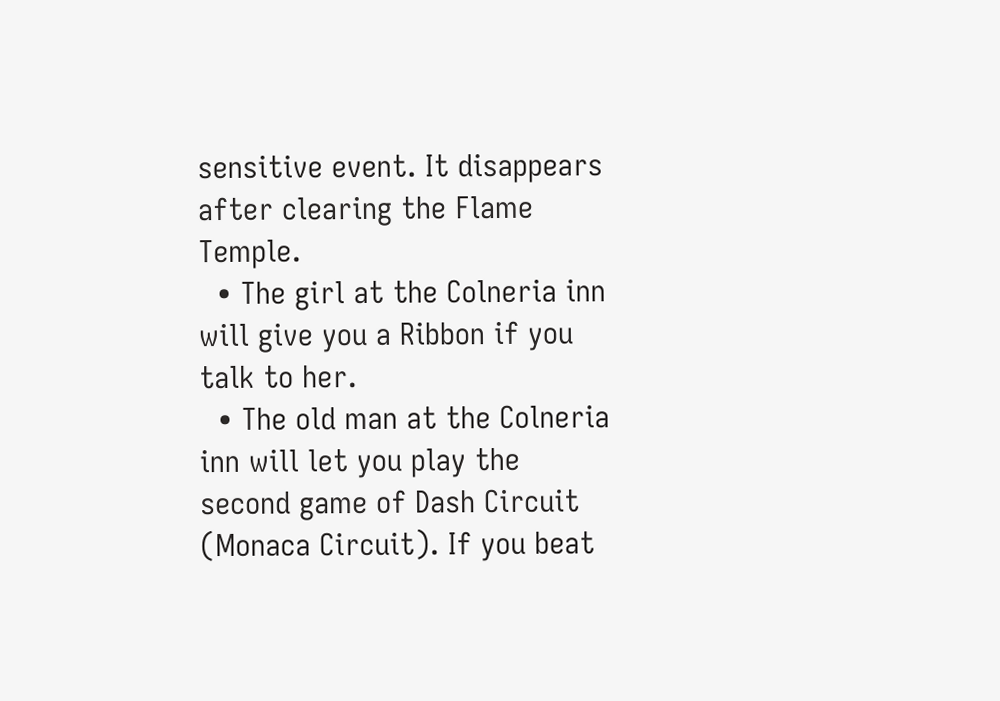sensitive event. It disappears after clearing the Flame Temple.
  • The girl at the Colneria inn will give you a Ribbon if you talk to her.
  • The old man at the Colneria inn will let you play the second game of Dash Circuit (Monaca Circuit). If you beat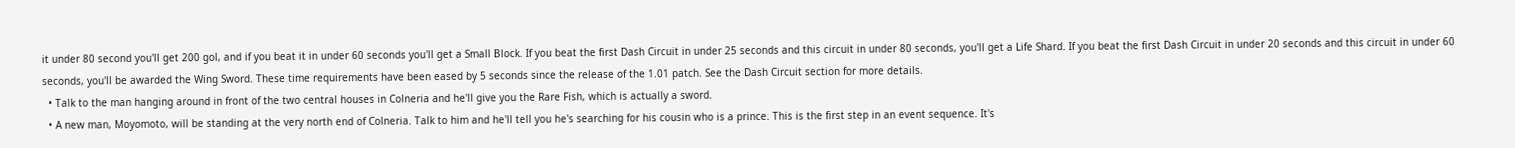it under 80 second you'll get 200 gol, and if you beat it in under 60 seconds you'll get a Small Block. If you beat the first Dash Circuit in under 25 seconds and this circuit in under 80 seconds, you'll get a Life Shard. If you beat the first Dash Circuit in under 20 seconds and this circuit in under 60 seconds, you'll be awarded the Wing Sword. These time requirements have been eased by 5 seconds since the release of the 1.01 patch. See the Dash Circuit section for more details.
  • Talk to the man hanging around in front of the two central houses in Colneria and he'll give you the Rare Fish, which is actually a sword.
  • A new man, Moyomoto, will be standing at the very north end of Colneria. Talk to him and he'll tell you he's searching for his cousin who is a prince. This is the first step in an event sequence. It's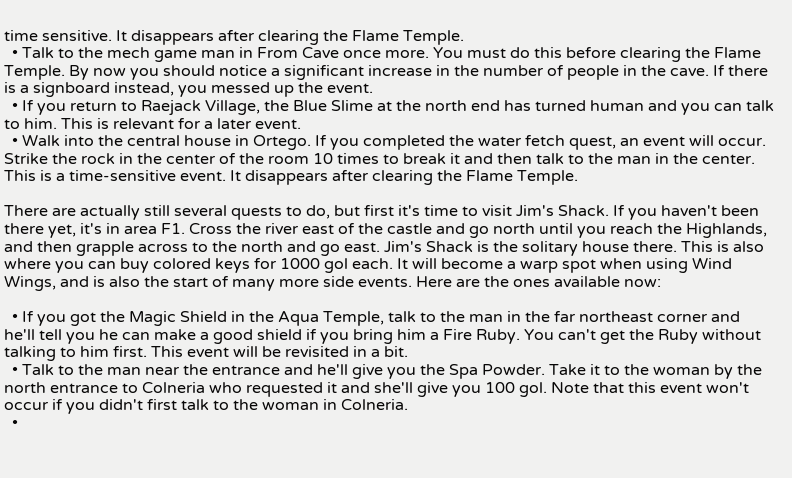time sensitive. It disappears after clearing the Flame Temple.
  • Talk to the mech game man in From Cave once more. You must do this before clearing the Flame Temple. By now you should notice a significant increase in the number of people in the cave. If there is a signboard instead, you messed up the event.
  • If you return to Raejack Village, the Blue Slime at the north end has turned human and you can talk to him. This is relevant for a later event.
  • Walk into the central house in Ortego. If you completed the water fetch quest, an event will occur. Strike the rock in the center of the room 10 times to break it and then talk to the man in the center. This is a time-sensitive event. It disappears after clearing the Flame Temple.

There are actually still several quests to do, but first it's time to visit Jim's Shack. If you haven't been there yet, it's in area F1. Cross the river east of the castle and go north until you reach the Highlands, and then grapple across to the north and go east. Jim's Shack is the solitary house there. This is also where you can buy colored keys for 1000 gol each. It will become a warp spot when using Wind Wings, and is also the start of many more side events. Here are the ones available now:

  • If you got the Magic Shield in the Aqua Temple, talk to the man in the far northeast corner and he'll tell you he can make a good shield if you bring him a Fire Ruby. You can't get the Ruby without talking to him first. This event will be revisited in a bit.
  • Talk to the man near the entrance and he'll give you the Spa Powder. Take it to the woman by the north entrance to Colneria who requested it and she'll give you 100 gol. Note that this event won't occur if you didn't first talk to the woman in Colneria.
  •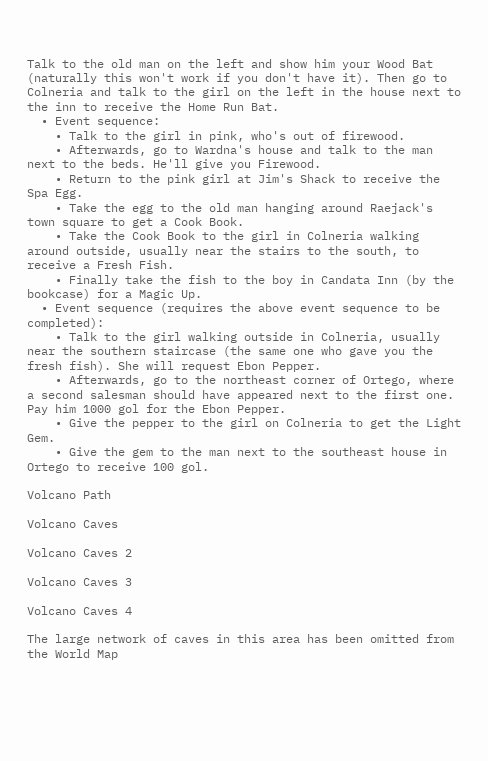Talk to the old man on the left and show him your Wood Bat (naturally this won't work if you don't have it). Then go to Colneria and talk to the girl on the left in the house next to the inn to receive the Home Run Bat.
  • Event sequence:
    • Talk to the girl in pink, who's out of firewood.
    • Afterwards, go to Wardna's house and talk to the man next to the beds. He'll give you Firewood.
    • Return to the pink girl at Jim's Shack to receive the Spa Egg.
    • Take the egg to the old man hanging around Raejack's town square to get a Cook Book.
    • Take the Cook Book to the girl in Colneria walking around outside, usually near the stairs to the south, to receive a Fresh Fish.
    • Finally take the fish to the boy in Candata Inn (by the bookcase) for a Magic Up.
  • Event sequence (requires the above event sequence to be completed):
    • Talk to the girl walking outside in Colneria, usually near the southern staircase (the same one who gave you the fresh fish). She will request Ebon Pepper.
    • Afterwards, go to the northeast corner of Ortego, where a second salesman should have appeared next to the first one. Pay him 1000 gol for the Ebon Pepper.
    • Give the pepper to the girl on Colneria to get the Light Gem.
    • Give the gem to the man next to the southeast house in Ortego to receive 100 gol.

Volcano Path

Volcano Caves

Volcano Caves 2

Volcano Caves 3

Volcano Caves 4

The large network of caves in this area has been omitted from the World Map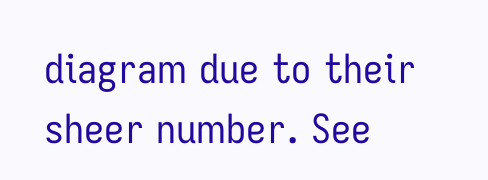diagram due to their sheer number. See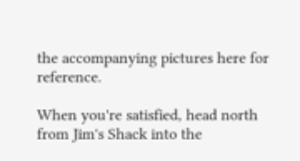the accompanying pictures here for reference.

When you're satisfied, head north from Jim's Shack into the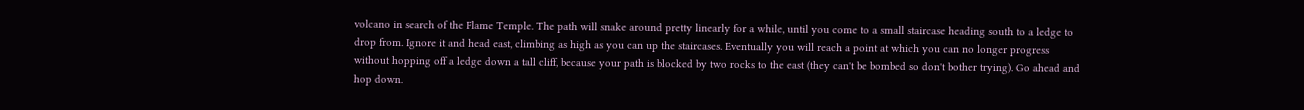volcano in search of the Flame Temple. The path will snake around pretty linearly for a while, until you come to a small staircase heading south to a ledge to drop from. Ignore it and head east, climbing as high as you can up the staircases. Eventually you will reach a point at which you can no longer progress without hopping off a ledge down a tall cliff, because your path is blocked by two rocks to the east (they can't be bombed so don't bother trying). Go ahead and hop down.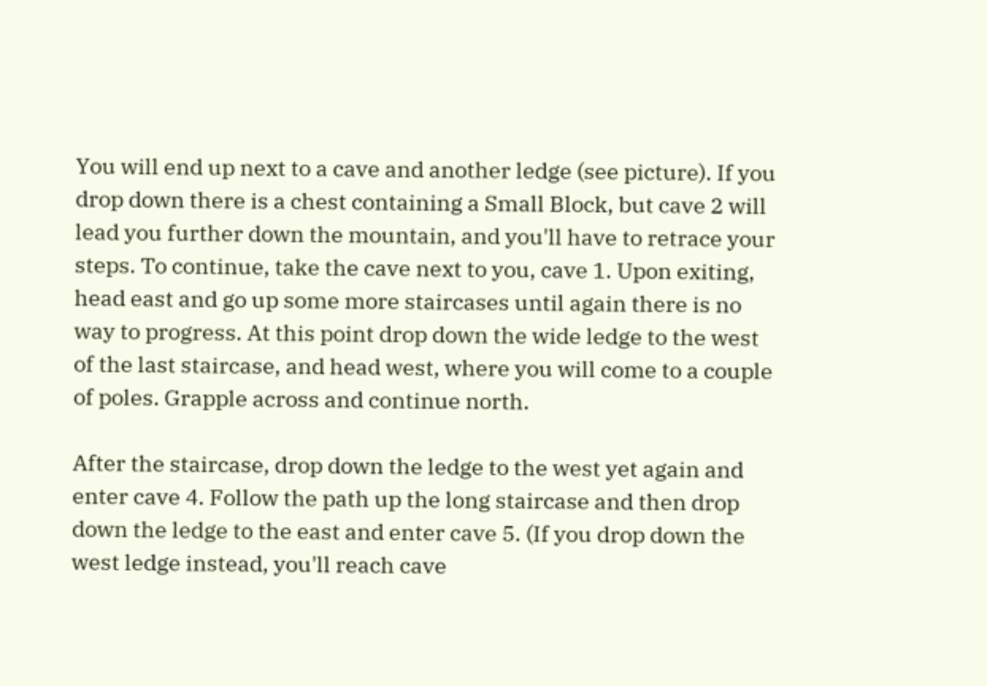You will end up next to a cave and another ledge (see picture). If you drop down there is a chest containing a Small Block, but cave 2 will lead you further down the mountain, and you'll have to retrace your steps. To continue, take the cave next to you, cave 1. Upon exiting, head east and go up some more staircases until again there is no way to progress. At this point drop down the wide ledge to the west of the last staircase, and head west, where you will come to a couple of poles. Grapple across and continue north.

After the staircase, drop down the ledge to the west yet again and enter cave 4. Follow the path up the long staircase and then drop down the ledge to the east and enter cave 5. (If you drop down the west ledge instead, you'll reach cave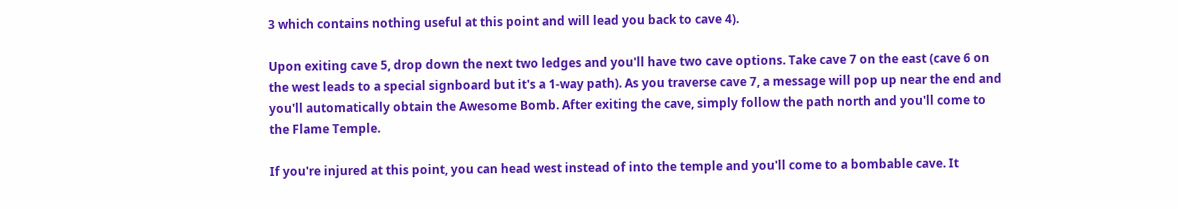3 which contains nothing useful at this point and will lead you back to cave 4).

Upon exiting cave 5, drop down the next two ledges and you'll have two cave options. Take cave 7 on the east (cave 6 on the west leads to a special signboard but it's a 1-way path). As you traverse cave 7, a message will pop up near the end and you'll automatically obtain the Awesome Bomb. After exiting the cave, simply follow the path north and you'll come to the Flame Temple.

If you're injured at this point, you can head west instead of into the temple and you'll come to a bombable cave. It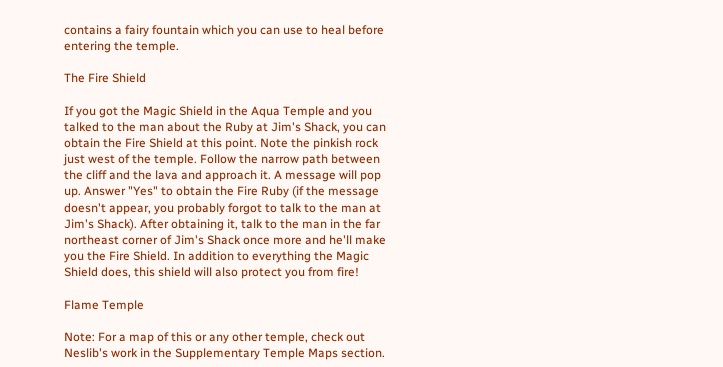contains a fairy fountain which you can use to heal before entering the temple.

The Fire Shield

If you got the Magic Shield in the Aqua Temple and you talked to the man about the Ruby at Jim's Shack, you can obtain the Fire Shield at this point. Note the pinkish rock just west of the temple. Follow the narrow path between the cliff and the lava and approach it. A message will pop up. Answer "Yes" to obtain the Fire Ruby (if the message doesn't appear, you probably forgot to talk to the man at Jim's Shack). After obtaining it, talk to the man in the far northeast corner of Jim's Shack once more and he'll make you the Fire Shield. In addition to everything the Magic Shield does, this shield will also protect you from fire!

Flame Temple

Note: For a map of this or any other temple, check out Neslib's work in the Supplementary Temple Maps section.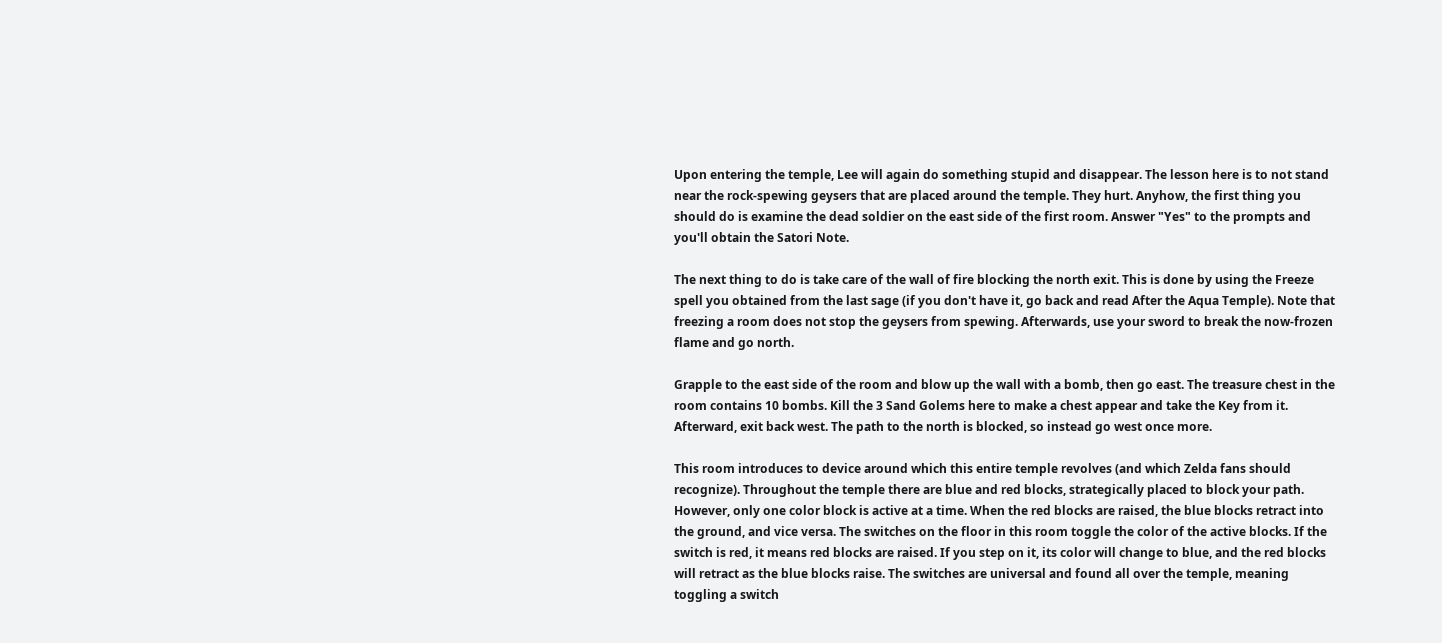Upon entering the temple, Lee will again do something stupid and disappear. The lesson here is to not stand near the rock-spewing geysers that are placed around the temple. They hurt. Anyhow, the first thing you should do is examine the dead soldier on the east side of the first room. Answer "Yes" to the prompts and you'll obtain the Satori Note.

The next thing to do is take care of the wall of fire blocking the north exit. This is done by using the Freeze spell you obtained from the last sage (if you don't have it, go back and read After the Aqua Temple). Note that freezing a room does not stop the geysers from spewing. Afterwards, use your sword to break the now-frozen flame and go north.

Grapple to the east side of the room and blow up the wall with a bomb, then go east. The treasure chest in the room contains 10 bombs. Kill the 3 Sand Golems here to make a chest appear and take the Key from it. Afterward, exit back west. The path to the north is blocked, so instead go west once more.

This room introduces to device around which this entire temple revolves (and which Zelda fans should recognize). Throughout the temple there are blue and red blocks, strategically placed to block your path. However, only one color block is active at a time. When the red blocks are raised, the blue blocks retract into the ground, and vice versa. The switches on the floor in this room toggle the color of the active blocks. If the switch is red, it means red blocks are raised. If you step on it, its color will change to blue, and the red blocks will retract as the blue blocks raise. The switches are universal and found all over the temple, meaning toggling a switch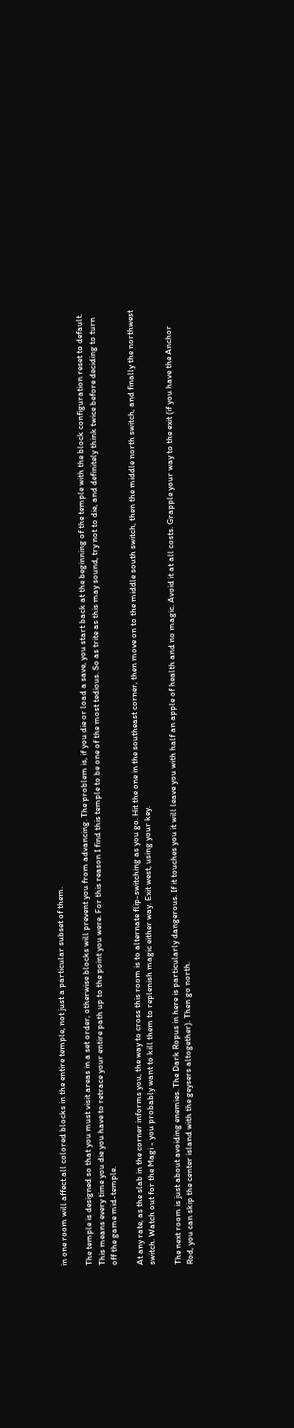in one room will affect all colored blocks in the entire temple, not just a particular subset of them.

The temple is designed so that you must visit areas in a set order, otherwise blocks will prevent you from advancing. The problem is, if you die or load a save, you start back at the beginning of the temple with the block configuration reset to default. This means every time you die you have to retrace your entire path up to the point you were. For this reason I find this temple to be one of the most tedious. So as trite as this may sound, try not to die, and definitely think twice before deciding to turn off the game mid-temple.

At any rate, as the slab in the corner informs you, the way to cross this room is to alternate flip-switching as you go. Hit the one in the southeast corner, then move on to the middle south switch, then the middle north switch, and finally the northwest switch. Watch out for the Magi - you probably want to kill them to replenish magic either way. Exit west, using your key.

The next room is just about avoiding enemies. The Dark Ropus in here is particularly dangerous. If it touches you it will leave you with half an apple of health and no magic. Avoid it at all costs. Grapple your way to the exit (if you have the Anchor Rod, you can skip the center island with the geysers altogether). Then go north.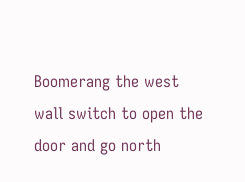Boomerang the west wall switch to open the door and go north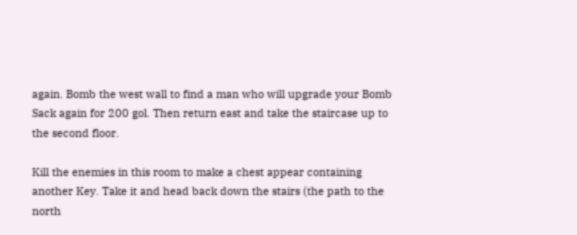again. Bomb the west wall to find a man who will upgrade your Bomb Sack again for 200 gol. Then return east and take the staircase up to the second floor.

Kill the enemies in this room to make a chest appear containing another Key. Take it and head back down the stairs (the path to the north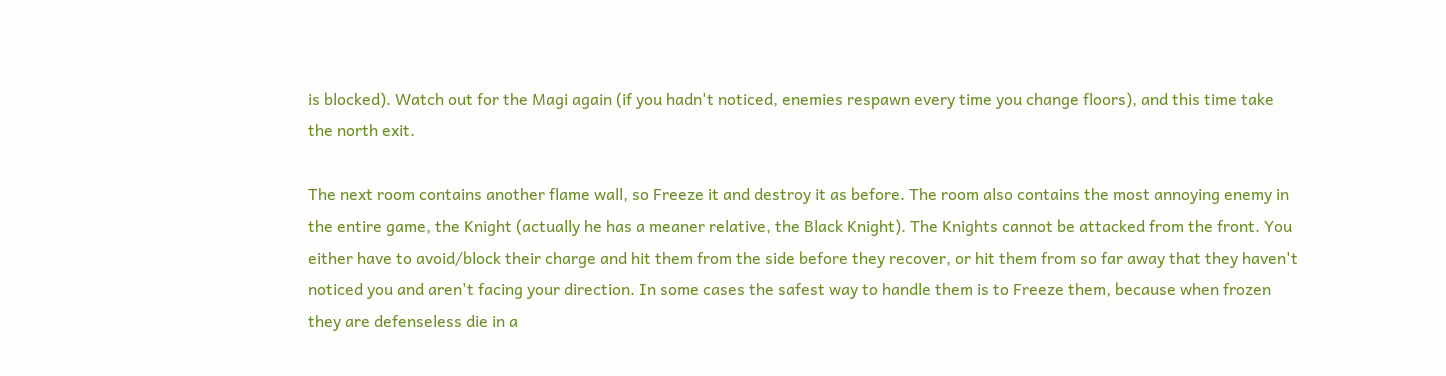is blocked). Watch out for the Magi again (if you hadn't noticed, enemies respawn every time you change floors), and this time take the north exit.

The next room contains another flame wall, so Freeze it and destroy it as before. The room also contains the most annoying enemy in the entire game, the Knight (actually he has a meaner relative, the Black Knight). The Knights cannot be attacked from the front. You either have to avoid/block their charge and hit them from the side before they recover, or hit them from so far away that they haven't noticed you and aren't facing your direction. In some cases the safest way to handle them is to Freeze them, because when frozen they are defenseless die in a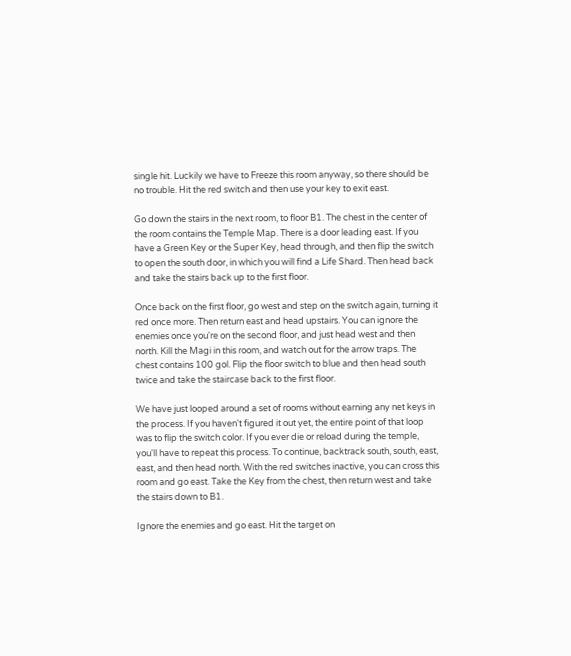single hit. Luckily we have to Freeze this room anyway, so there should be no trouble. Hit the red switch and then use your key to exit east.

Go down the stairs in the next room, to floor B1. The chest in the center of the room contains the Temple Map. There is a door leading east. If you have a Green Key or the Super Key, head through, and then flip the switch to open the south door, in which you will find a Life Shard. Then head back and take the stairs back up to the first floor.

Once back on the first floor, go west and step on the switch again, turning it red once more. Then return east and head upstairs. You can ignore the enemies once you're on the second floor, and just head west and then north. Kill the Magi in this room, and watch out for the arrow traps. The chest contains 100 gol. Flip the floor switch to blue and then head south twice and take the staircase back to the first floor.

We have just looped around a set of rooms without earning any net keys in the process. If you haven't figured it out yet, the entire point of that loop was to flip the switch color. If you ever die or reload during the temple, you'll have to repeat this process. To continue, backtrack south, south, east, east, and then head north. With the red switches inactive, you can cross this room and go east. Take the Key from the chest, then return west and take the stairs down to B1.

Ignore the enemies and go east. Hit the target on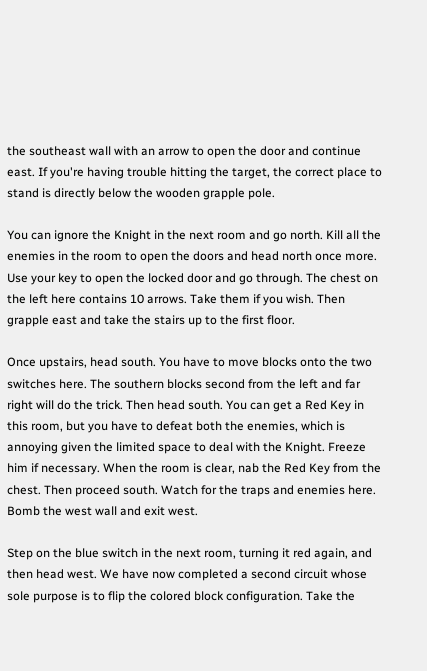the southeast wall with an arrow to open the door and continue east. If you're having trouble hitting the target, the correct place to stand is directly below the wooden grapple pole.

You can ignore the Knight in the next room and go north. Kill all the enemies in the room to open the doors and head north once more. Use your key to open the locked door and go through. The chest on the left here contains 10 arrows. Take them if you wish. Then grapple east and take the stairs up to the first floor.

Once upstairs, head south. You have to move blocks onto the two switches here. The southern blocks second from the left and far right will do the trick. Then head south. You can get a Red Key in this room, but you have to defeat both the enemies, which is annoying given the limited space to deal with the Knight. Freeze him if necessary. When the room is clear, nab the Red Key from the chest. Then proceed south. Watch for the traps and enemies here. Bomb the west wall and exit west.

Step on the blue switch in the next room, turning it red again, and then head west. We have now completed a second circuit whose sole purpose is to flip the colored block configuration. Take the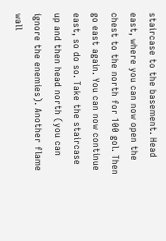staircase to the basement. Head east, where you can now open the chest to the north for 100 gol. Then go east again. You can now continue east, so do so. Take the staircase up and then head north (you can ignore the enemies). Another flame wall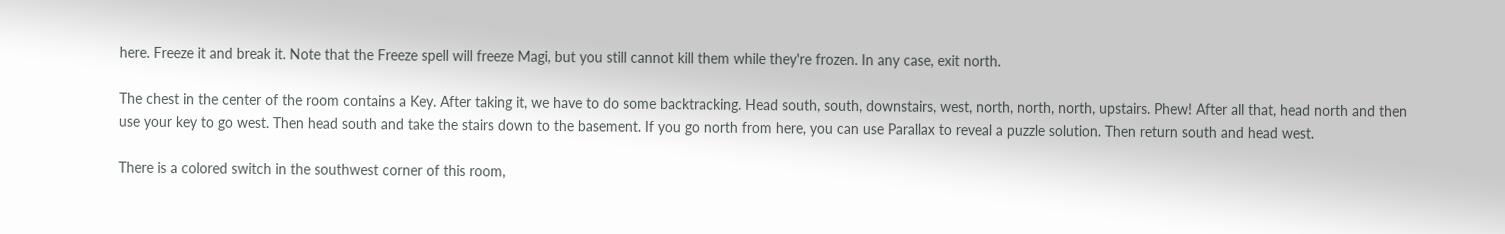here. Freeze it and break it. Note that the Freeze spell will freeze Magi, but you still cannot kill them while they're frozen. In any case, exit north.

The chest in the center of the room contains a Key. After taking it, we have to do some backtracking. Head south, south, downstairs, west, north, north, north, upstairs. Phew! After all that, head north and then use your key to go west. Then head south and take the stairs down to the basement. If you go north from here, you can use Parallax to reveal a puzzle solution. Then return south and head west.

There is a colored switch in the southwest corner of this room,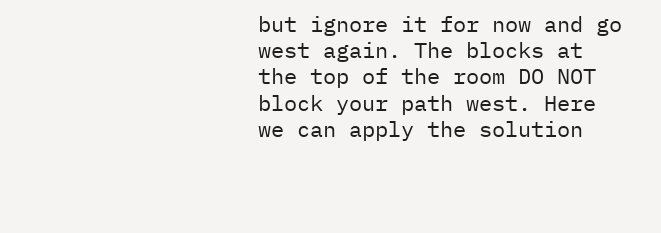but ignore it for now and go west again. The blocks at the top of the room DO NOT block your path west. Here we can apply the solution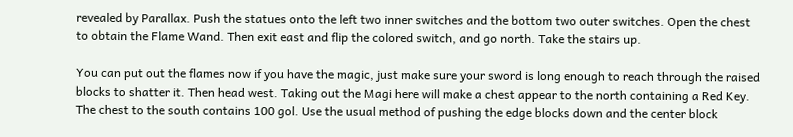revealed by Parallax. Push the statues onto the left two inner switches and the bottom two outer switches. Open the chest to obtain the Flame Wand. Then exit east and flip the colored switch, and go north. Take the stairs up.

You can put out the flames now if you have the magic, just make sure your sword is long enough to reach through the raised blocks to shatter it. Then head west. Taking out the Magi here will make a chest appear to the north containing a Red Key. The chest to the south contains 100 gol. Use the usual method of pushing the edge blocks down and the center block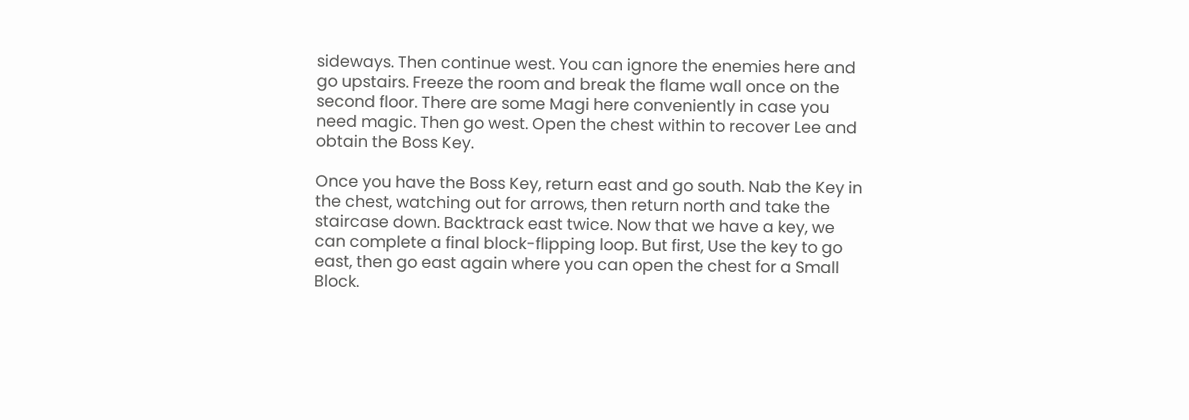sideways. Then continue west. You can ignore the enemies here and go upstairs. Freeze the room and break the flame wall once on the second floor. There are some Magi here conveniently in case you need magic. Then go west. Open the chest within to recover Lee and obtain the Boss Key.

Once you have the Boss Key, return east and go south. Nab the Key in the chest, watching out for arrows, then return north and take the staircase down. Backtrack east twice. Now that we have a key, we can complete a final block-flipping loop. But first, Use the key to go east, then go east again where you can open the chest for a Small Block.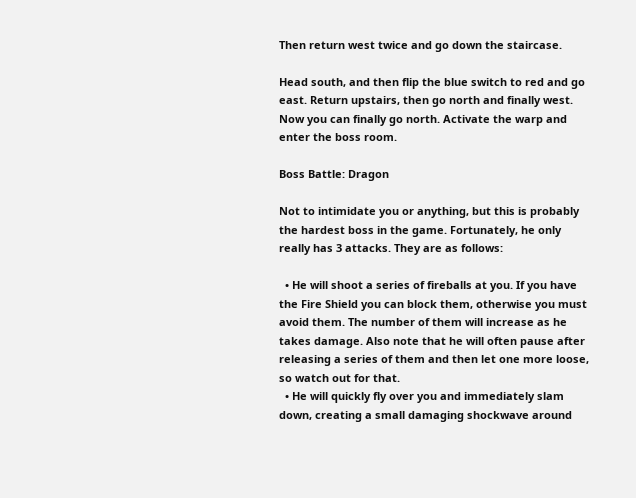Then return west twice and go down the staircase.

Head south, and then flip the blue switch to red and go east. Return upstairs, then go north and finally west. Now you can finally go north. Activate the warp and enter the boss room.

Boss Battle: Dragon

Not to intimidate you or anything, but this is probably the hardest boss in the game. Fortunately, he only really has 3 attacks. They are as follows:

  • He will shoot a series of fireballs at you. If you have the Fire Shield you can block them, otherwise you must avoid them. The number of them will increase as he takes damage. Also note that he will often pause after releasing a series of them and then let one more loose, so watch out for that.
  • He will quickly fly over you and immediately slam down, creating a small damaging shockwave around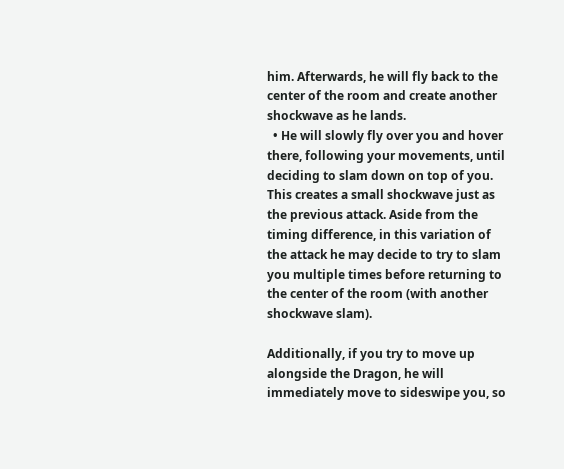him. Afterwards, he will fly back to the center of the room and create another shockwave as he lands.
  • He will slowly fly over you and hover there, following your movements, until deciding to slam down on top of you. This creates a small shockwave just as the previous attack. Aside from the timing difference, in this variation of the attack he may decide to try to slam you multiple times before returning to the center of the room (with another shockwave slam).

Additionally, if you try to move up alongside the Dragon, he will immediately move to sideswipe you, so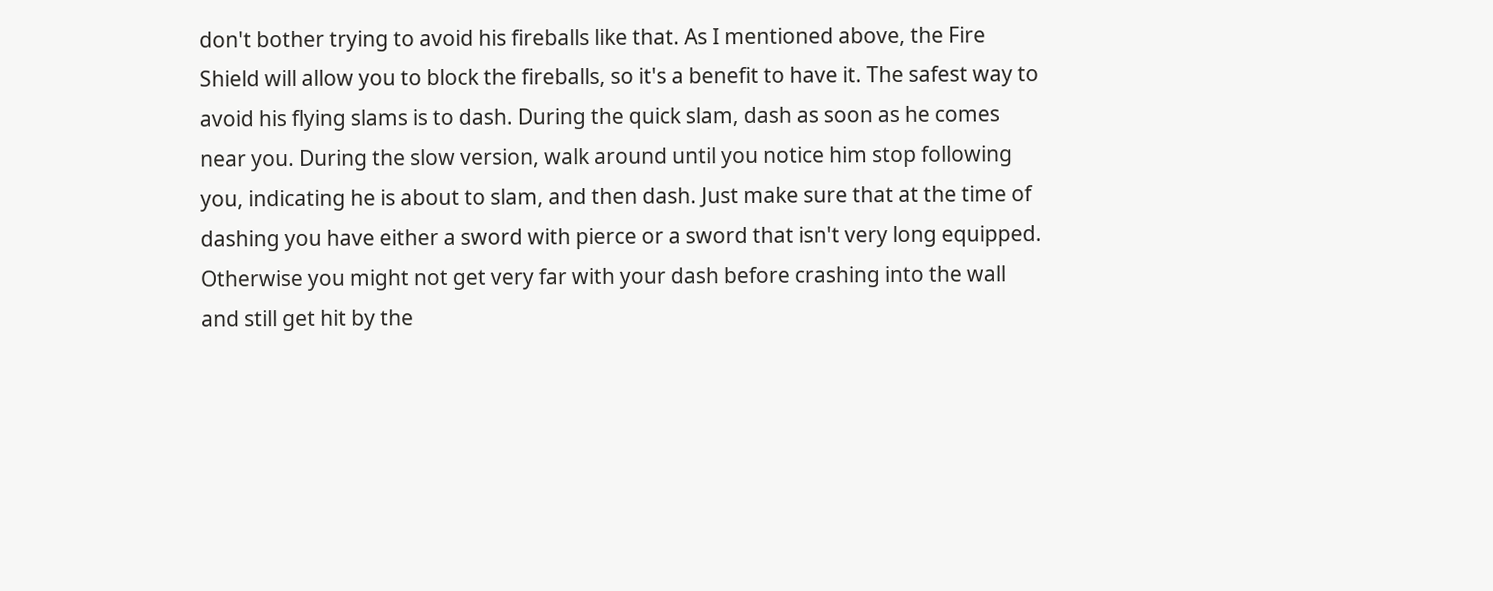don't bother trying to avoid his fireballs like that. As I mentioned above, the Fire Shield will allow you to block the fireballs, so it's a benefit to have it. The safest way to avoid his flying slams is to dash. During the quick slam, dash as soon as he comes near you. During the slow version, walk around until you notice him stop following you, indicating he is about to slam, and then dash. Just make sure that at the time of dashing you have either a sword with pierce or a sword that isn't very long equipped. Otherwise you might not get very far with your dash before crashing into the wall and still get hit by the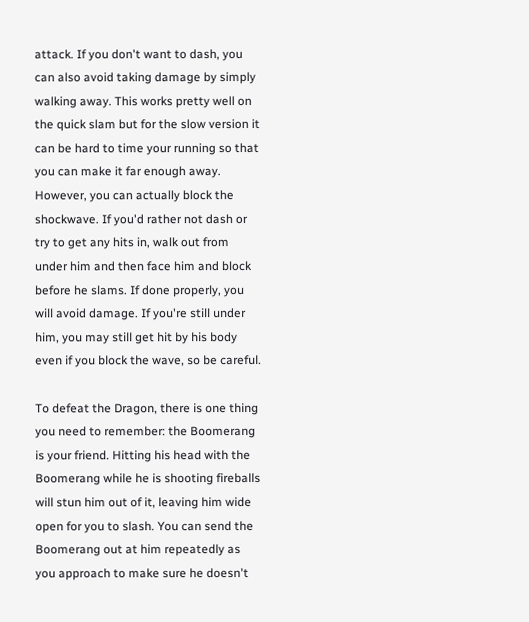attack. If you don't want to dash, you can also avoid taking damage by simply walking away. This works pretty well on the quick slam but for the slow version it can be hard to time your running so that you can make it far enough away. However, you can actually block the shockwave. If you'd rather not dash or try to get any hits in, walk out from under him and then face him and block before he slams. If done properly, you will avoid damage. If you're still under him, you may still get hit by his body even if you block the wave, so be careful.

To defeat the Dragon, there is one thing you need to remember: the Boomerang is your friend. Hitting his head with the Boomerang while he is shooting fireballs will stun him out of it, leaving him wide open for you to slash. You can send the Boomerang out at him repeatedly as you approach to make sure he doesn't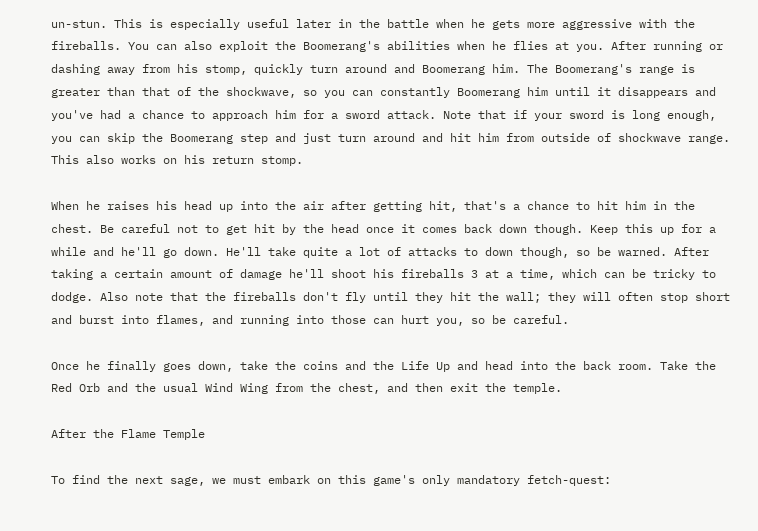un-stun. This is especially useful later in the battle when he gets more aggressive with the fireballs. You can also exploit the Boomerang's abilities when he flies at you. After running or dashing away from his stomp, quickly turn around and Boomerang him. The Boomerang's range is greater than that of the shockwave, so you can constantly Boomerang him until it disappears and you've had a chance to approach him for a sword attack. Note that if your sword is long enough, you can skip the Boomerang step and just turn around and hit him from outside of shockwave range. This also works on his return stomp.

When he raises his head up into the air after getting hit, that's a chance to hit him in the chest. Be careful not to get hit by the head once it comes back down though. Keep this up for a while and he'll go down. He'll take quite a lot of attacks to down though, so be warned. After taking a certain amount of damage he'll shoot his fireballs 3 at a time, which can be tricky to dodge. Also note that the fireballs don't fly until they hit the wall; they will often stop short and burst into flames, and running into those can hurt you, so be careful.

Once he finally goes down, take the coins and the Life Up and head into the back room. Take the Red Orb and the usual Wind Wing from the chest, and then exit the temple.

After the Flame Temple

To find the next sage, we must embark on this game's only mandatory fetch-quest: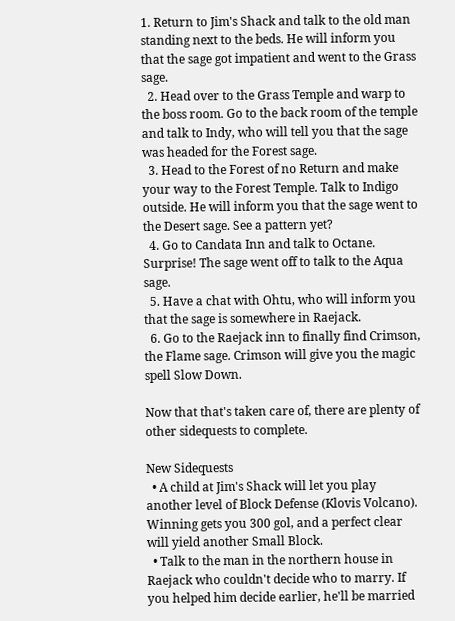1. Return to Jim's Shack and talk to the old man standing next to the beds. He will inform you that the sage got impatient and went to the Grass sage.
  2. Head over to the Grass Temple and warp to the boss room. Go to the back room of the temple and talk to Indy, who will tell you that the sage was headed for the Forest sage.
  3. Head to the Forest of no Return and make your way to the Forest Temple. Talk to Indigo outside. He will inform you that the sage went to the Desert sage. See a pattern yet?
  4. Go to Candata Inn and talk to Octane. Surprise! The sage went off to talk to the Aqua sage.
  5. Have a chat with Ohtu, who will inform you that the sage is somewhere in Raejack.
  6. Go to the Raejack inn to finally find Crimson, the Flame sage. Crimson will give you the magic spell Slow Down.

Now that that's taken care of, there are plenty of other sidequests to complete.

New Sidequests
  • A child at Jim's Shack will let you play another level of Block Defense (Klovis Volcano). Winning gets you 300 gol, and a perfect clear will yield another Small Block.
  • Talk to the man in the northern house in Raejack who couldn't decide who to marry. If you helped him decide earlier, he'll be married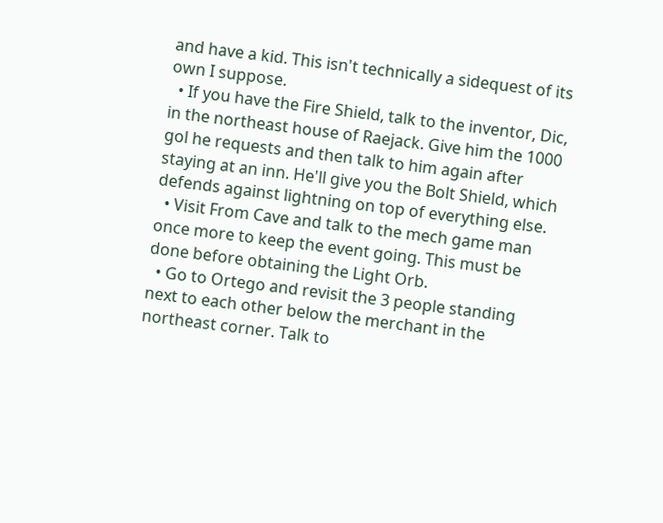and have a kid. This isn't technically a sidequest of its own I suppose.
  • If you have the Fire Shield, talk to the inventor, Dic, in the northeast house of Raejack. Give him the 1000 gol he requests and then talk to him again after staying at an inn. He'll give you the Bolt Shield, which defends against lightning on top of everything else.
  • Visit From Cave and talk to the mech game man once more to keep the event going. This must be done before obtaining the Light Orb.
  • Go to Ortego and revisit the 3 people standing next to each other below the merchant in the northeast corner. Talk to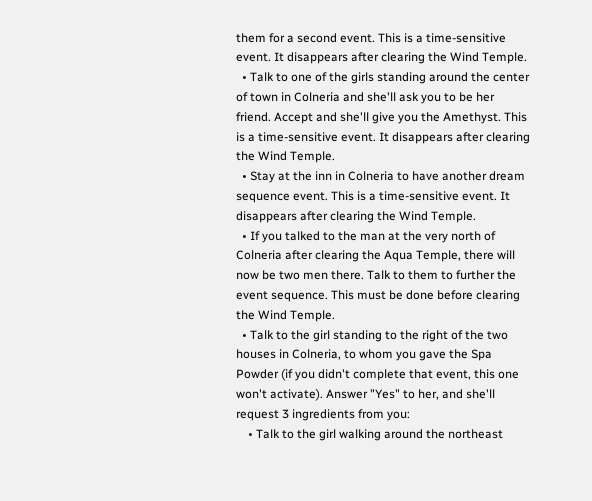them for a second event. This is a time-sensitive event. It disappears after clearing the Wind Temple.
  • Talk to one of the girls standing around the center of town in Colneria and she'll ask you to be her friend. Accept and she'll give you the Amethyst. This is a time-sensitive event. It disappears after clearing the Wind Temple.
  • Stay at the inn in Colneria to have another dream sequence event. This is a time-sensitive event. It disappears after clearing the Wind Temple.
  • If you talked to the man at the very north of Colneria after clearing the Aqua Temple, there will now be two men there. Talk to them to further the event sequence. This must be done before clearing the Wind Temple.
  • Talk to the girl standing to the right of the two houses in Colneria, to whom you gave the Spa Powder (if you didn't complete that event, this one won't activate). Answer "Yes" to her, and she'll request 3 ingredients from you:
    • Talk to the girl walking around the northeast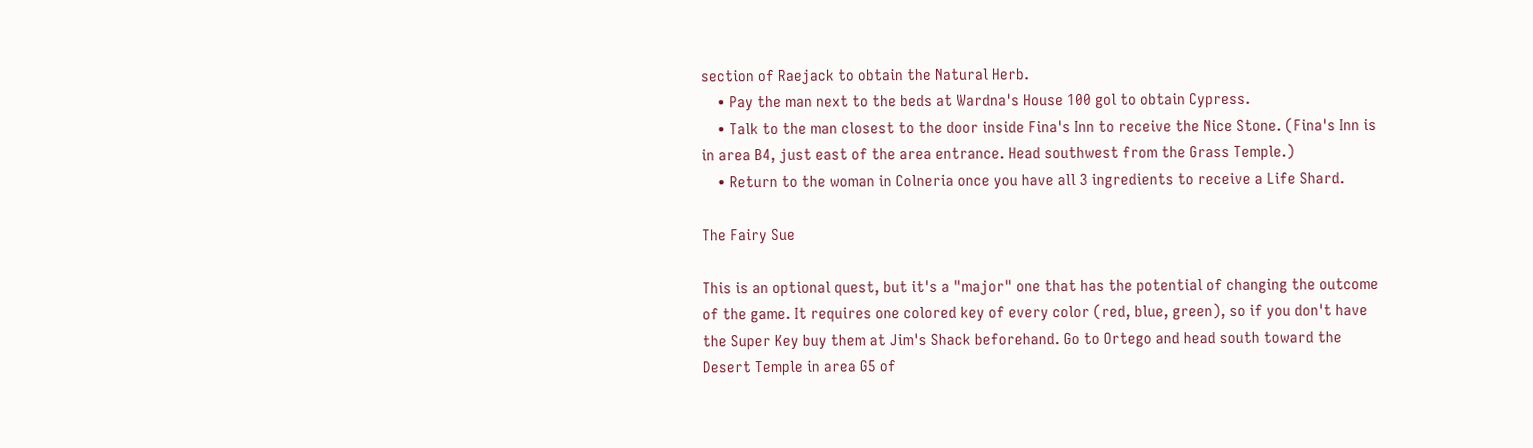section of Raejack to obtain the Natural Herb.
    • Pay the man next to the beds at Wardna's House 100 gol to obtain Cypress.
    • Talk to the man closest to the door inside Fina's Inn to receive the Nice Stone. (Fina's Inn is in area B4, just east of the area entrance. Head southwest from the Grass Temple.)
    • Return to the woman in Colneria once you have all 3 ingredients to receive a Life Shard.

The Fairy Sue

This is an optional quest, but it's a "major" one that has the potential of changing the outcome of the game. It requires one colored key of every color (red, blue, green), so if you don't have the Super Key buy them at Jim's Shack beforehand. Go to Ortego and head south toward the Desert Temple in area G5 of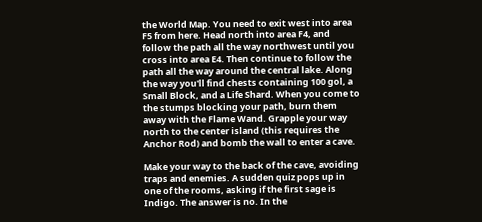the World Map. You need to exit west into area F5 from here. Head north into area F4, and follow the path all the way northwest until you cross into area E4. Then continue to follow the path all the way around the central lake. Along the way you'll find chests containing 100 gol, a Small Block, and a Life Shard. When you come to the stumps blocking your path, burn them away with the Flame Wand. Grapple your way north to the center island (this requires the Anchor Rod) and bomb the wall to enter a cave.

Make your way to the back of the cave, avoiding traps and enemies. A sudden quiz pops up in one of the rooms, asking if the first sage is Indigo. The answer is no. In the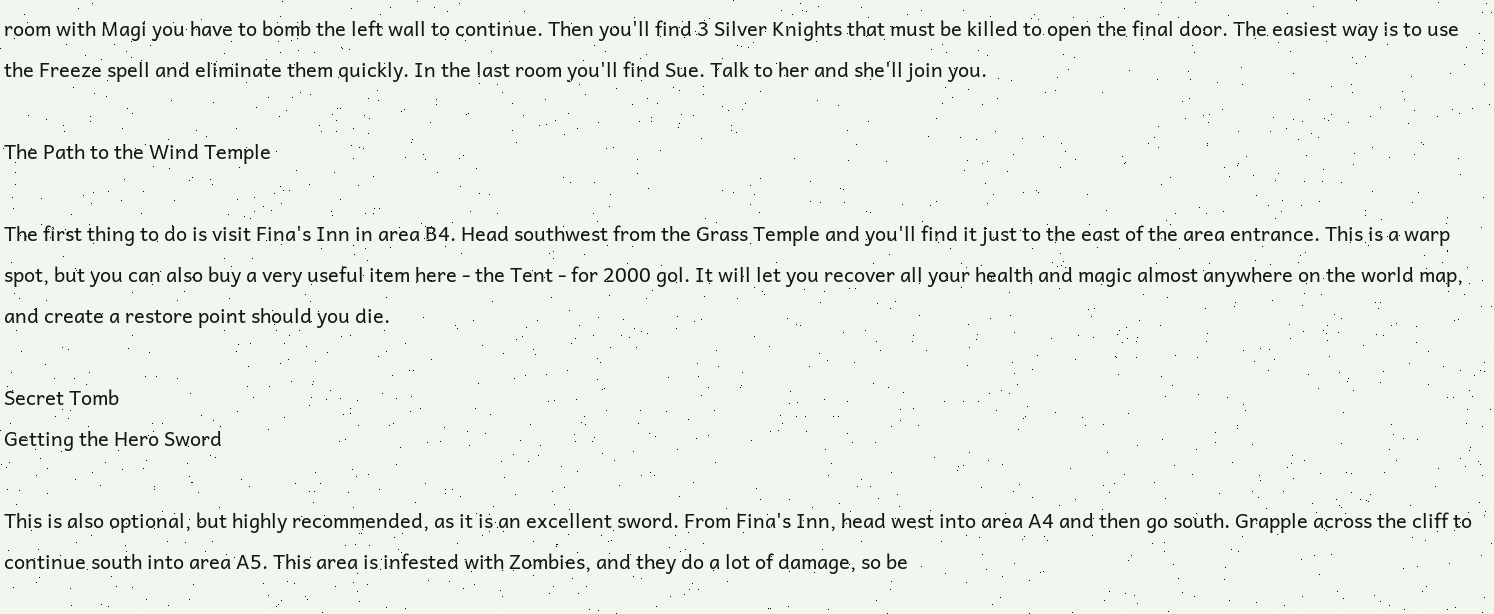room with Magi you have to bomb the left wall to continue. Then you'll find 3 Silver Knights that must be killed to open the final door. The easiest way is to use the Freeze spell and eliminate them quickly. In the last room you'll find Sue. Talk to her and she'll join you.

The Path to the Wind Temple

The first thing to do is visit Fina's Inn in area B4. Head southwest from the Grass Temple and you'll find it just to the east of the area entrance. This is a warp spot, but you can also buy a very useful item here - the Tent - for 2000 gol. It will let you recover all your health and magic almost anywhere on the world map, and create a restore point should you die.

Secret Tomb
Getting the Hero Sword

This is also optional, but highly recommended, as it is an excellent sword. From Fina's Inn, head west into area A4 and then go south. Grapple across the cliff to continue south into area A5. This area is infested with Zombies, and they do a lot of damage, so be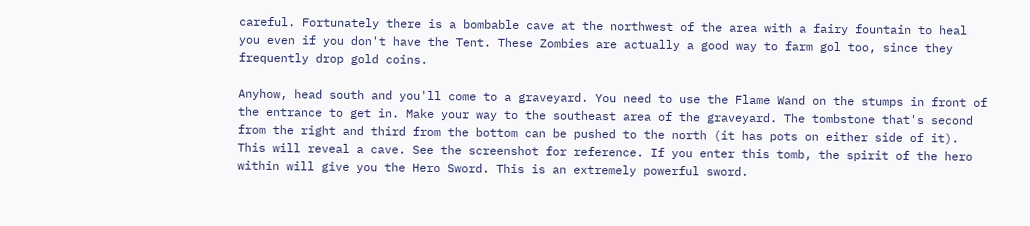careful. Fortunately there is a bombable cave at the northwest of the area with a fairy fountain to heal you even if you don't have the Tent. These Zombies are actually a good way to farm gol too, since they frequently drop gold coins.

Anyhow, head south and you'll come to a graveyard. You need to use the Flame Wand on the stumps in front of the entrance to get in. Make your way to the southeast area of the graveyard. The tombstone that's second from the right and third from the bottom can be pushed to the north (it has pots on either side of it). This will reveal a cave. See the screenshot for reference. If you enter this tomb, the spirit of the hero within will give you the Hero Sword. This is an extremely powerful sword.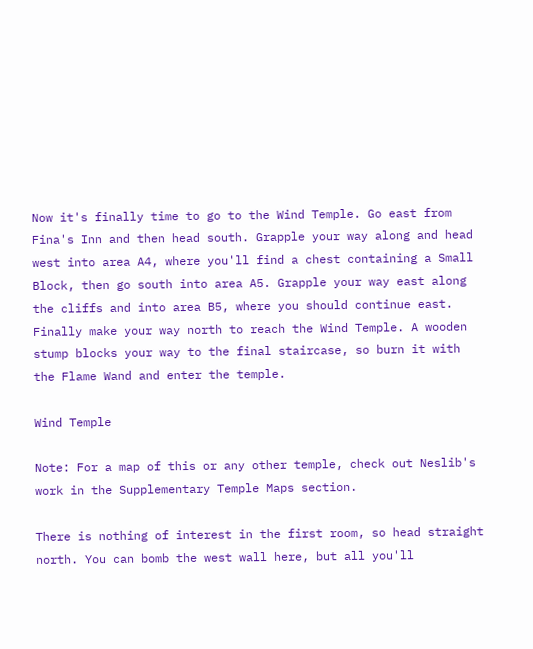Now it's finally time to go to the Wind Temple. Go east from Fina's Inn and then head south. Grapple your way along and head west into area A4, where you'll find a chest containing a Small Block, then go south into area A5. Grapple your way east along the cliffs and into area B5, where you should continue east. Finally make your way north to reach the Wind Temple. A wooden stump blocks your way to the final staircase, so burn it with the Flame Wand and enter the temple.

Wind Temple

Note: For a map of this or any other temple, check out Neslib's work in the Supplementary Temple Maps section.

There is nothing of interest in the first room, so head straight north. You can bomb the west wall here, but all you'll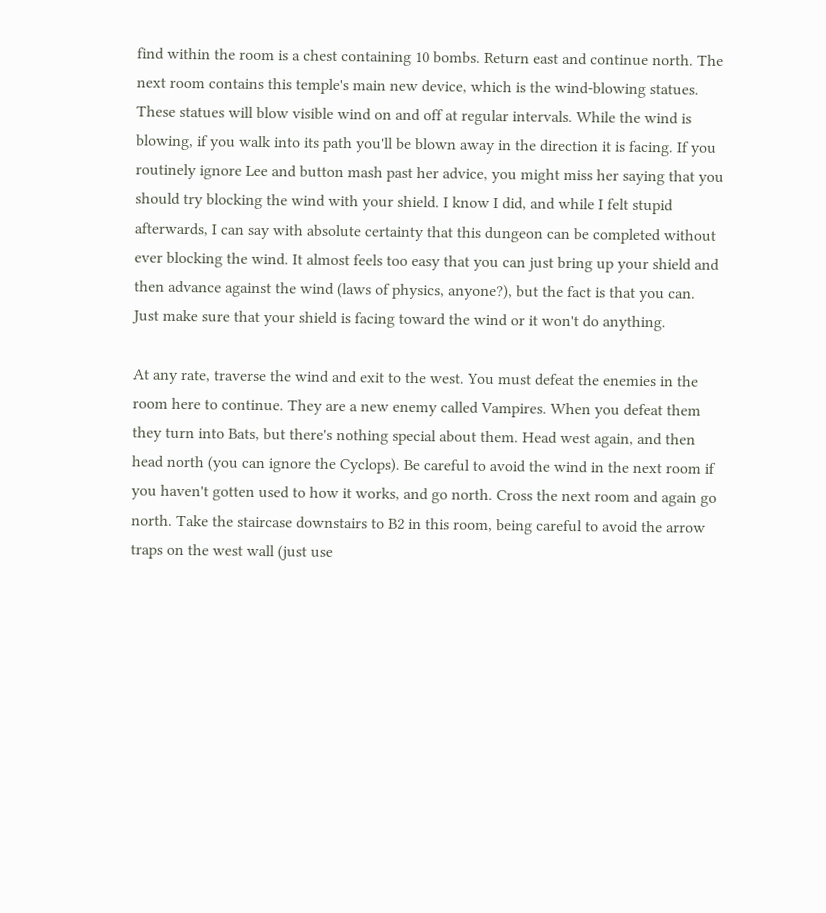find within the room is a chest containing 10 bombs. Return east and continue north. The next room contains this temple's main new device, which is the wind-blowing statues. These statues will blow visible wind on and off at regular intervals. While the wind is blowing, if you walk into its path you'll be blown away in the direction it is facing. If you routinely ignore Lee and button mash past her advice, you might miss her saying that you should try blocking the wind with your shield. I know I did, and while I felt stupid afterwards, I can say with absolute certainty that this dungeon can be completed without ever blocking the wind. It almost feels too easy that you can just bring up your shield and then advance against the wind (laws of physics, anyone?), but the fact is that you can. Just make sure that your shield is facing toward the wind or it won't do anything.

At any rate, traverse the wind and exit to the west. You must defeat the enemies in the room here to continue. They are a new enemy called Vampires. When you defeat them they turn into Bats, but there's nothing special about them. Head west again, and then head north (you can ignore the Cyclops). Be careful to avoid the wind in the next room if you haven't gotten used to how it works, and go north. Cross the next room and again go north. Take the staircase downstairs to B2 in this room, being careful to avoid the arrow traps on the west wall (just use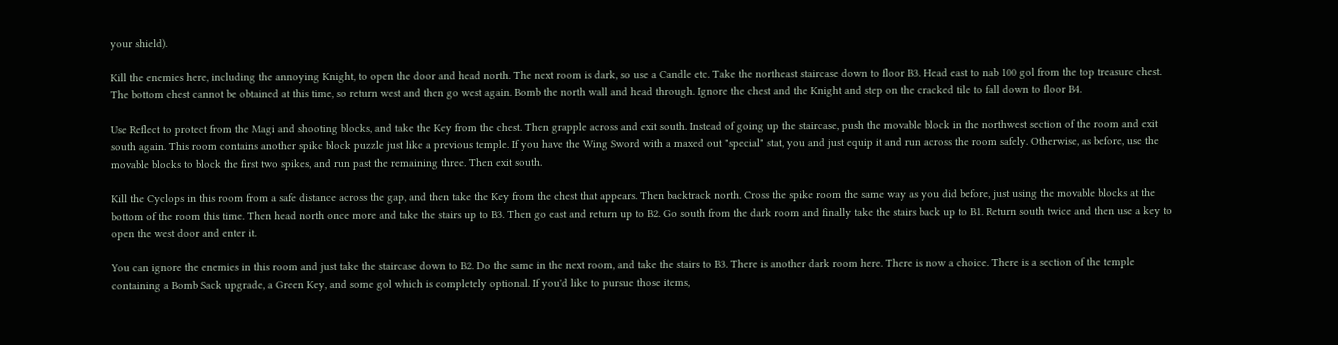your shield).

Kill the enemies here, including the annoying Knight, to open the door and head north. The next room is dark, so use a Candle etc. Take the northeast staircase down to floor B3. Head east to nab 100 gol from the top treasure chest. The bottom chest cannot be obtained at this time, so return west and then go west again. Bomb the north wall and head through. Ignore the chest and the Knight and step on the cracked tile to fall down to floor B4.

Use Reflect to protect from the Magi and shooting blocks, and take the Key from the chest. Then grapple across and exit south. Instead of going up the staircase, push the movable block in the northwest section of the room and exit south again. This room contains another spike block puzzle just like a previous temple. If you have the Wing Sword with a maxed out "special" stat, you and just equip it and run across the room safely. Otherwise, as before, use the movable blocks to block the first two spikes, and run past the remaining three. Then exit south.

Kill the Cyclops in this room from a safe distance across the gap, and then take the Key from the chest that appears. Then backtrack north. Cross the spike room the same way as you did before, just using the movable blocks at the bottom of the room this time. Then head north once more and take the stairs up to B3. Then go east and return up to B2. Go south from the dark room and finally take the stairs back up to B1. Return south twice and then use a key to open the west door and enter it.

You can ignore the enemies in this room and just take the staircase down to B2. Do the same in the next room, and take the stairs to B3. There is another dark room here. There is now a choice. There is a section of the temple containing a Bomb Sack upgrade, a Green Key, and some gol which is completely optional. If you'd like to pursue those items,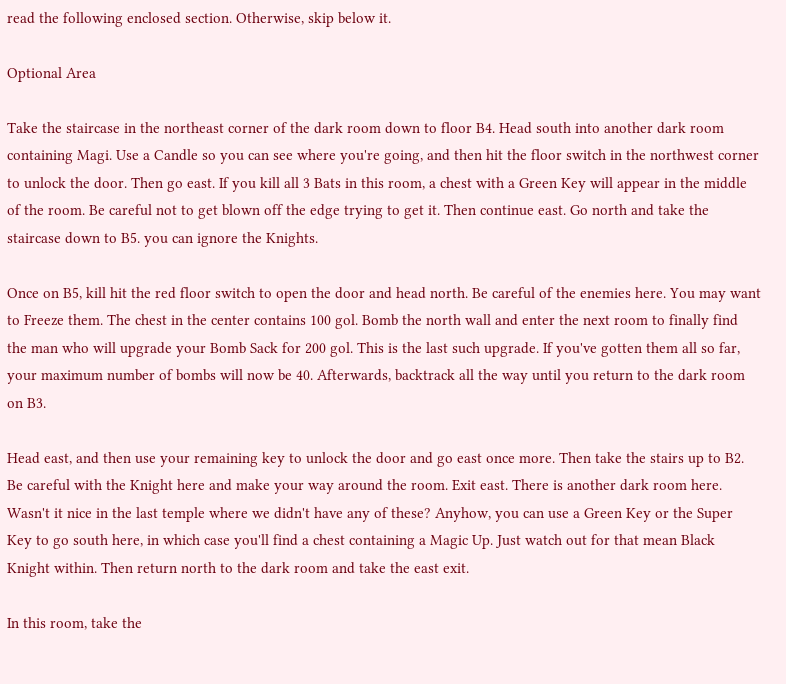read the following enclosed section. Otherwise, skip below it.

Optional Area

Take the staircase in the northeast corner of the dark room down to floor B4. Head south into another dark room containing Magi. Use a Candle so you can see where you're going, and then hit the floor switch in the northwest corner to unlock the door. Then go east. If you kill all 3 Bats in this room, a chest with a Green Key will appear in the middle of the room. Be careful not to get blown off the edge trying to get it. Then continue east. Go north and take the staircase down to B5. you can ignore the Knights.

Once on B5, kill hit the red floor switch to open the door and head north. Be careful of the enemies here. You may want to Freeze them. The chest in the center contains 100 gol. Bomb the north wall and enter the next room to finally find the man who will upgrade your Bomb Sack for 200 gol. This is the last such upgrade. If you've gotten them all so far, your maximum number of bombs will now be 40. Afterwards, backtrack all the way until you return to the dark room on B3.

Head east, and then use your remaining key to unlock the door and go east once more. Then take the stairs up to B2. Be careful with the Knight here and make your way around the room. Exit east. There is another dark room here. Wasn't it nice in the last temple where we didn't have any of these? Anyhow, you can use a Green Key or the Super Key to go south here, in which case you'll find a chest containing a Magic Up. Just watch out for that mean Black Knight within. Then return north to the dark room and take the east exit.

In this room, take the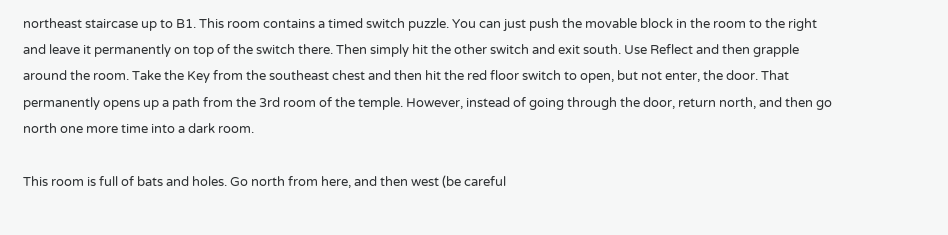northeast staircase up to B1. This room contains a timed switch puzzle. You can just push the movable block in the room to the right and leave it permanently on top of the switch there. Then simply hit the other switch and exit south. Use Reflect and then grapple around the room. Take the Key from the southeast chest and then hit the red floor switch to open, but not enter, the door. That permanently opens up a path from the 3rd room of the temple. However, instead of going through the door, return north, and then go north one more time into a dark room.

This room is full of bats and holes. Go north from here, and then west (be careful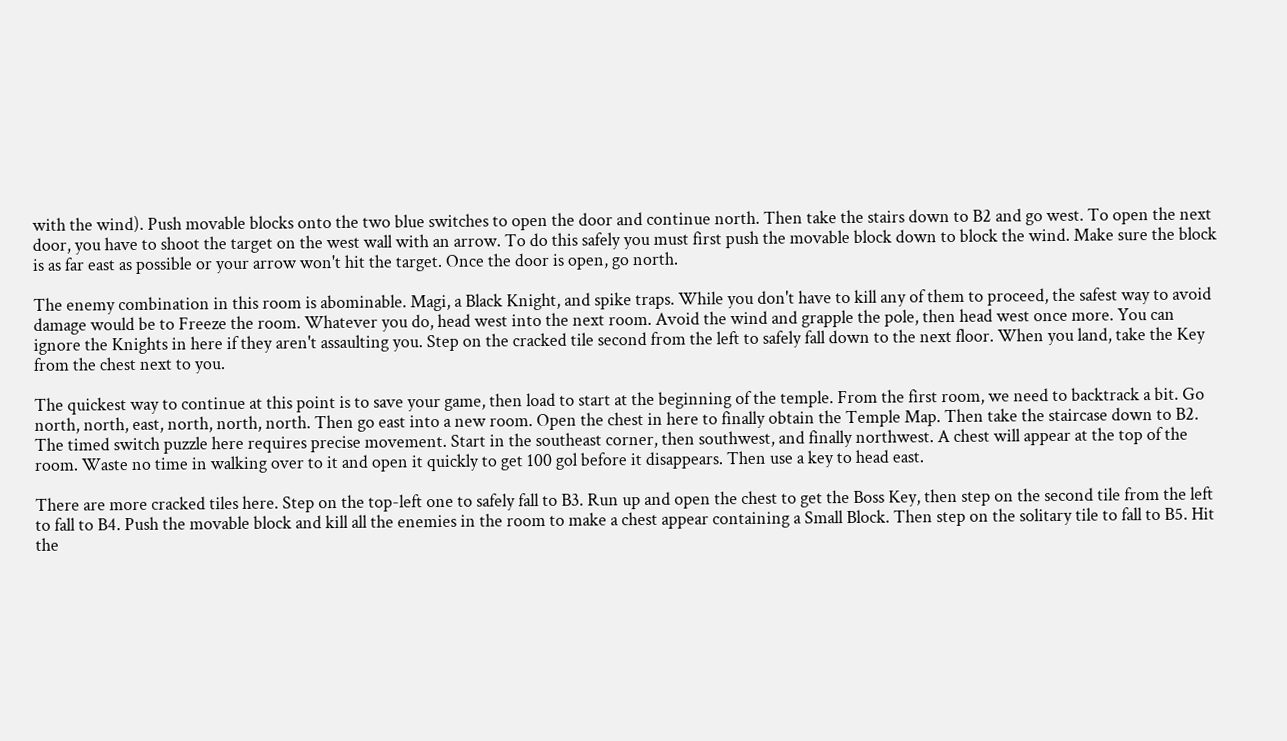with the wind). Push movable blocks onto the two blue switches to open the door and continue north. Then take the stairs down to B2 and go west. To open the next door, you have to shoot the target on the west wall with an arrow. To do this safely you must first push the movable block down to block the wind. Make sure the block is as far east as possible or your arrow won't hit the target. Once the door is open, go north.

The enemy combination in this room is abominable. Magi, a Black Knight, and spike traps. While you don't have to kill any of them to proceed, the safest way to avoid damage would be to Freeze the room. Whatever you do, head west into the next room. Avoid the wind and grapple the pole, then head west once more. You can ignore the Knights in here if they aren't assaulting you. Step on the cracked tile second from the left to safely fall down to the next floor. When you land, take the Key from the chest next to you.

The quickest way to continue at this point is to save your game, then load to start at the beginning of the temple. From the first room, we need to backtrack a bit. Go north, north, east, north, north, north. Then go east into a new room. Open the chest in here to finally obtain the Temple Map. Then take the staircase down to B2. The timed switch puzzle here requires precise movement. Start in the southeast corner, then southwest, and finally northwest. A chest will appear at the top of the room. Waste no time in walking over to it and open it quickly to get 100 gol before it disappears. Then use a key to head east.

There are more cracked tiles here. Step on the top-left one to safely fall to B3. Run up and open the chest to get the Boss Key, then step on the second tile from the left to fall to B4. Push the movable block and kill all the enemies in the room to make a chest appear containing a Small Block. Then step on the solitary tile to fall to B5. Hit the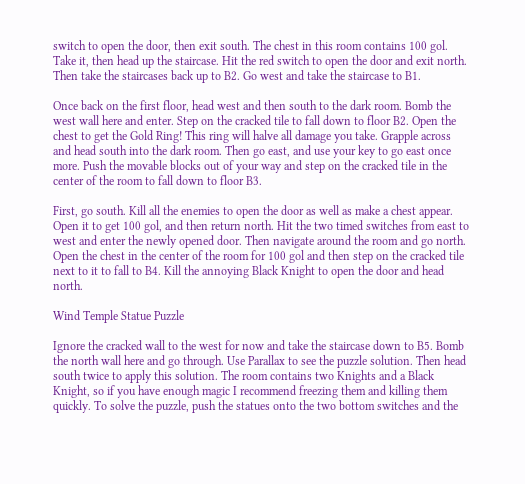switch to open the door, then exit south. The chest in this room contains 100 gol. Take it, then head up the staircase. Hit the red switch to open the door and exit north. Then take the staircases back up to B2. Go west and take the staircase to B1.

Once back on the first floor, head west and then south to the dark room. Bomb the west wall here and enter. Step on the cracked tile to fall down to floor B2. Open the chest to get the Gold Ring! This ring will halve all damage you take. Grapple across and head south into the dark room. Then go east, and use your key to go east once more. Push the movable blocks out of your way and step on the cracked tile in the center of the room to fall down to floor B3.

First, go south. Kill all the enemies to open the door as well as make a chest appear. Open it to get 100 gol, and then return north. Hit the two timed switches from east to west and enter the newly opened door. Then navigate around the room and go north. Open the chest in the center of the room for 100 gol and then step on the cracked tile next to it to fall to B4. Kill the annoying Black Knight to open the door and head north.

Wind Temple Statue Puzzle

Ignore the cracked wall to the west for now and take the staircase down to B5. Bomb the north wall here and go through. Use Parallax to see the puzzle solution. Then head south twice to apply this solution. The room contains two Knights and a Black Knight, so if you have enough magic I recommend freezing them and killing them quickly. To solve the puzzle, push the statues onto the two bottom switches and the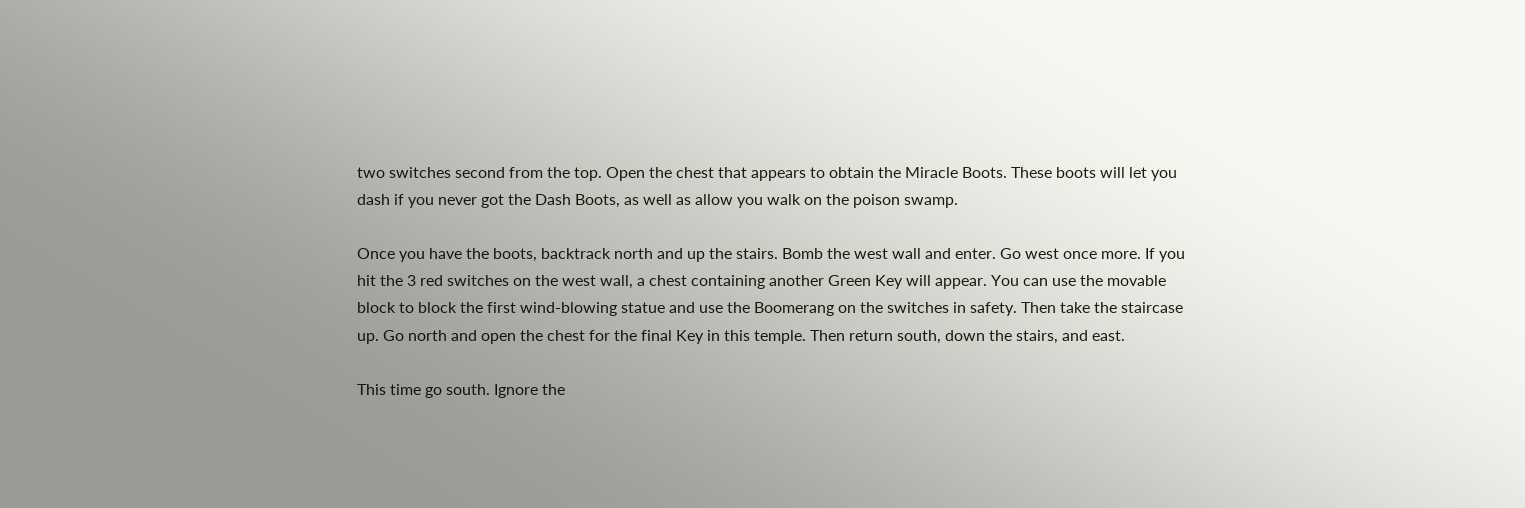two switches second from the top. Open the chest that appears to obtain the Miracle Boots. These boots will let you dash if you never got the Dash Boots, as well as allow you walk on the poison swamp.

Once you have the boots, backtrack north and up the stairs. Bomb the west wall and enter. Go west once more. If you hit the 3 red switches on the west wall, a chest containing another Green Key will appear. You can use the movable block to block the first wind-blowing statue and use the Boomerang on the switches in safety. Then take the staircase up. Go north and open the chest for the final Key in this temple. Then return south, down the stairs, and east.

This time go south. Ignore the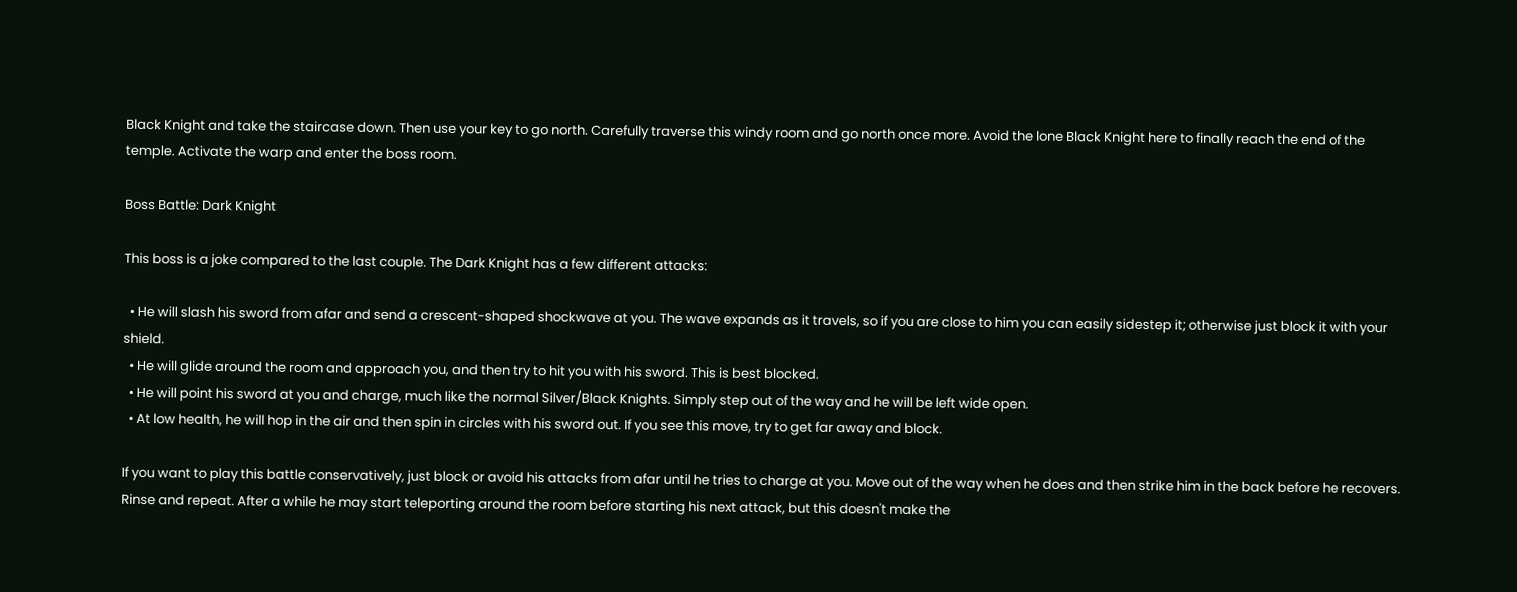Black Knight and take the staircase down. Then use your key to go north. Carefully traverse this windy room and go north once more. Avoid the lone Black Knight here to finally reach the end of the temple. Activate the warp and enter the boss room.

Boss Battle: Dark Knight

This boss is a joke compared to the last couple. The Dark Knight has a few different attacks:

  • He will slash his sword from afar and send a crescent-shaped shockwave at you. The wave expands as it travels, so if you are close to him you can easily sidestep it; otherwise just block it with your shield.
  • He will glide around the room and approach you, and then try to hit you with his sword. This is best blocked.
  • He will point his sword at you and charge, much like the normal Silver/Black Knights. Simply step out of the way and he will be left wide open.
  • At low health, he will hop in the air and then spin in circles with his sword out. If you see this move, try to get far away and block.

If you want to play this battle conservatively, just block or avoid his attacks from afar until he tries to charge at you. Move out of the way when he does and then strike him in the back before he recovers. Rinse and repeat. After a while he may start teleporting around the room before starting his next attack, but this doesn't make the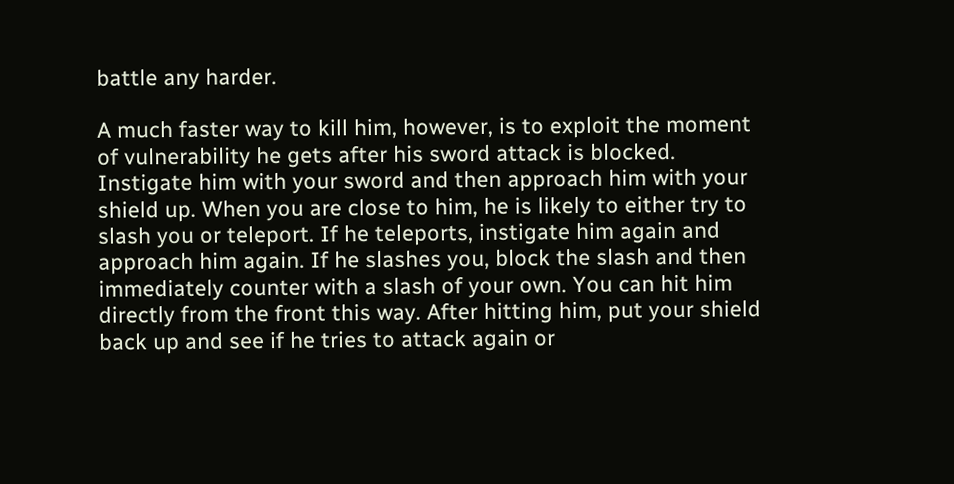battle any harder.

A much faster way to kill him, however, is to exploit the moment of vulnerability he gets after his sword attack is blocked. Instigate him with your sword and then approach him with your shield up. When you are close to him, he is likely to either try to slash you or teleport. If he teleports, instigate him again and approach him again. If he slashes you, block the slash and then immediately counter with a slash of your own. You can hit him directly from the front this way. After hitting him, put your shield back up and see if he tries to attack again or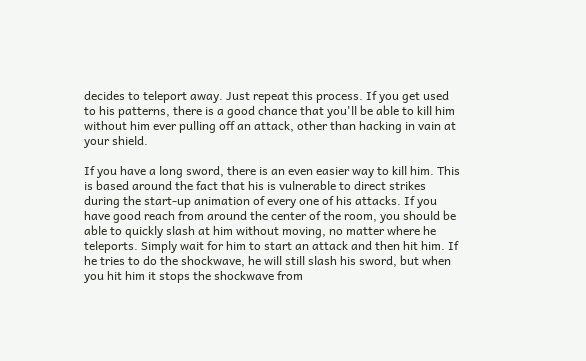decides to teleport away. Just repeat this process. If you get used to his patterns, there is a good chance that you'll be able to kill him without him ever pulling off an attack, other than hacking in vain at your shield.

If you have a long sword, there is an even easier way to kill him. This is based around the fact that his is vulnerable to direct strikes during the start-up animation of every one of his attacks. If you have good reach from around the center of the room, you should be able to quickly slash at him without moving, no matter where he teleports. Simply wait for him to start an attack and then hit him. If he tries to do the shockwave, he will still slash his sword, but when you hit him it stops the shockwave from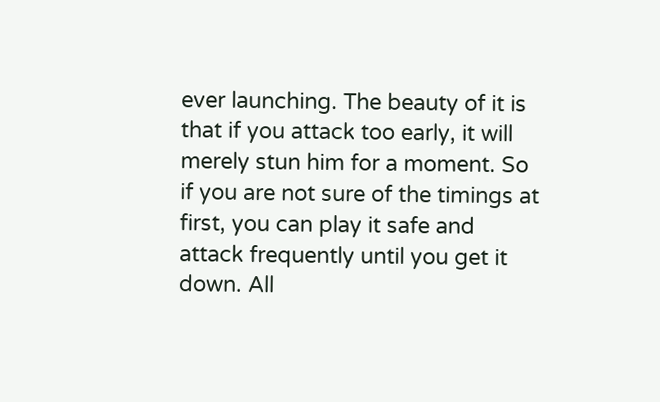ever launching. The beauty of it is that if you attack too early, it will merely stun him for a moment. So if you are not sure of the timings at first, you can play it safe and attack frequently until you get it down. All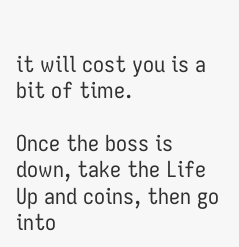it will cost you is a bit of time.

Once the boss is down, take the Life Up and coins, then go into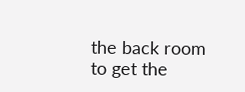the back room to get the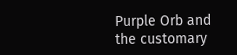Purple Orb and the customary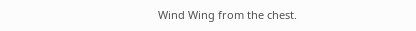Wind Wing from the chest.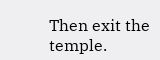Then exit the temple.